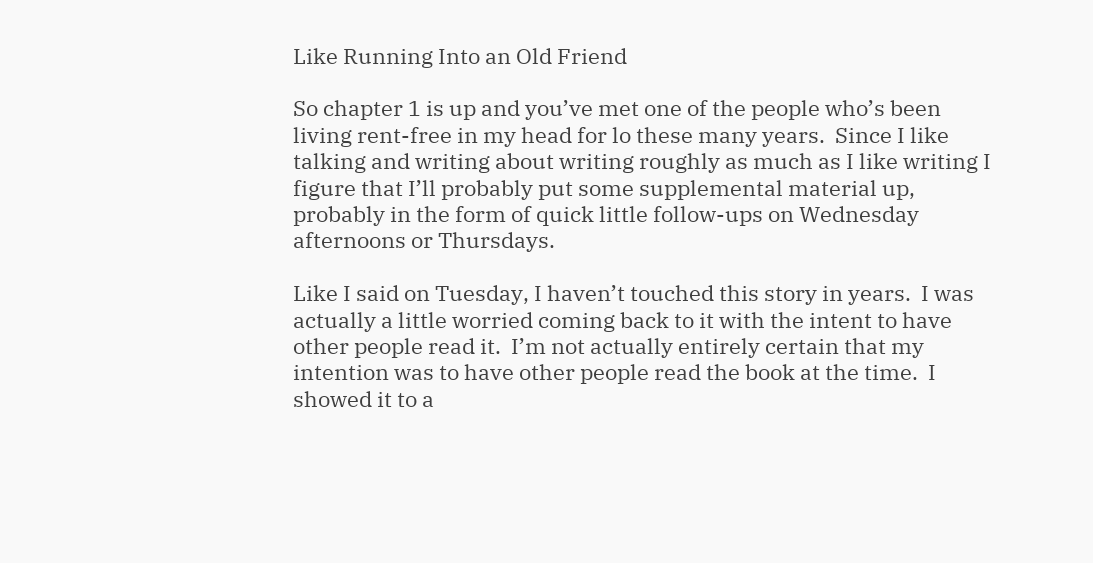Like Running Into an Old Friend

So chapter 1 is up and you’ve met one of the people who’s been living rent-free in my head for lo these many years.  Since I like talking and writing about writing roughly as much as I like writing I figure that I’ll probably put some supplemental material up, probably in the form of quick little follow-ups on Wednesday afternoons or Thursdays.

Like I said on Tuesday, I haven’t touched this story in years.  I was actually a little worried coming back to it with the intent to have other people read it.  I’m not actually entirely certain that my intention was to have other people read the book at the time.  I showed it to a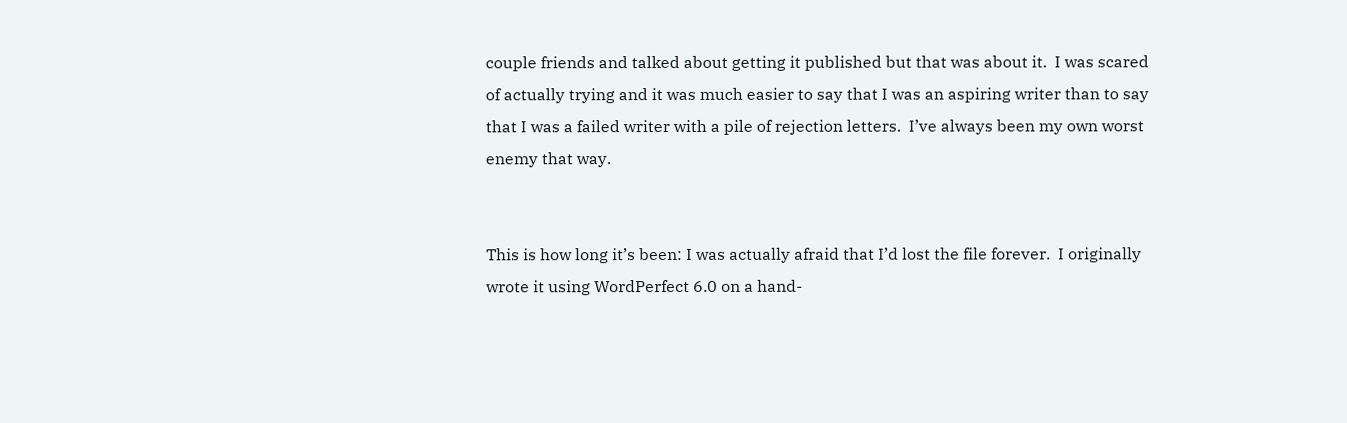couple friends and talked about getting it published but that was about it.  I was scared of actually trying and it was much easier to say that I was an aspiring writer than to say that I was a failed writer with a pile of rejection letters.  I’ve always been my own worst enemy that way.


This is how long it’s been: I was actually afraid that I’d lost the file forever.  I originally wrote it using WordPerfect 6.0 on a hand-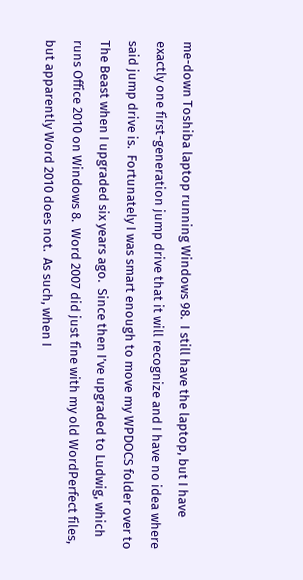me-down Toshiba laptop running Windows 98.  I still have the laptop, but I have exactly one first-generation jump drive that it will recognize and I have no idea where said jump drive is.  Fortunately I was smart enough to move my WPDOCS folder over to The Beast when I upgraded six years ago.  Since then I’ve upgraded to Ludwig, which runs Office 2010 on Windows 8.  Word 2007 did just fine with my old WordPerfect files, but apparently Word 2010 does not.  As such, when I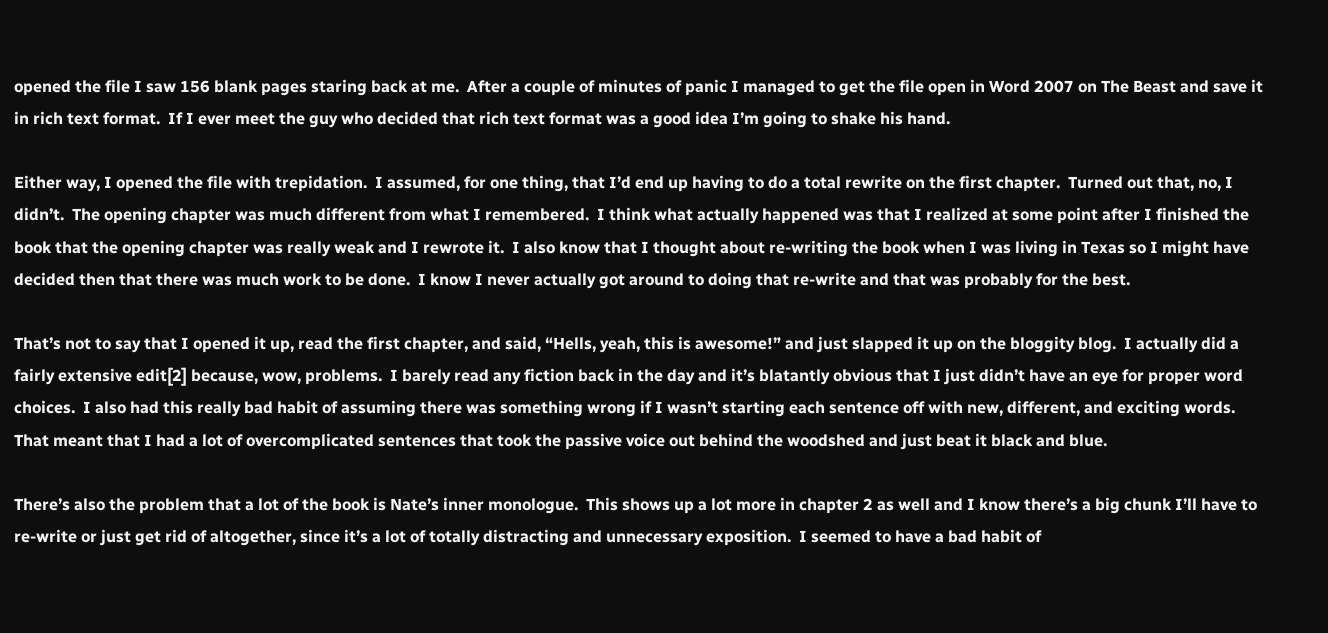opened the file I saw 156 blank pages staring back at me.  After a couple of minutes of panic I managed to get the file open in Word 2007 on The Beast and save it in rich text format.  If I ever meet the guy who decided that rich text format was a good idea I’m going to shake his hand.

Either way, I opened the file with trepidation.  I assumed, for one thing, that I’d end up having to do a total rewrite on the first chapter.  Turned out that, no, I didn’t.  The opening chapter was much different from what I remembered.  I think what actually happened was that I realized at some point after I finished the book that the opening chapter was really weak and I rewrote it.  I also know that I thought about re-writing the book when I was living in Texas so I might have decided then that there was much work to be done.  I know I never actually got around to doing that re-write and that was probably for the best.

That’s not to say that I opened it up, read the first chapter, and said, “Hells, yeah, this is awesome!” and just slapped it up on the bloggity blog.  I actually did a fairly extensive edit[2] because, wow, problems.  I barely read any fiction back in the day and it’s blatantly obvious that I just didn’t have an eye for proper word choices.  I also had this really bad habit of assuming there was something wrong if I wasn’t starting each sentence off with new, different, and exciting words.  That meant that I had a lot of overcomplicated sentences that took the passive voice out behind the woodshed and just beat it black and blue.

There’s also the problem that a lot of the book is Nate’s inner monologue.  This shows up a lot more in chapter 2 as well and I know there’s a big chunk I’ll have to re-write or just get rid of altogether, since it’s a lot of totally distracting and unnecessary exposition.  I seemed to have a bad habit of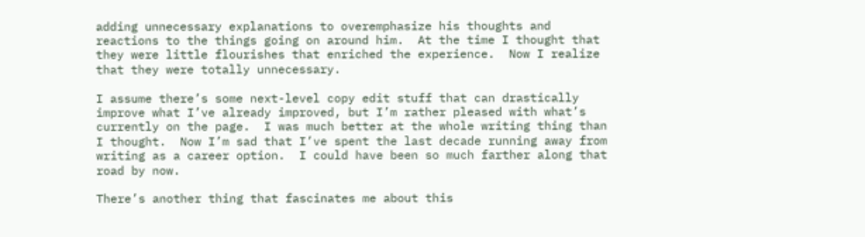adding unnecessary explanations to overemphasize his thoughts and reactions to the things going on around him.  At the time I thought that they were little flourishes that enriched the experience.  Now I realize that they were totally unnecessary.

I assume there’s some next-level copy edit stuff that can drastically improve what I’ve already improved, but I’m rather pleased with what’s currently on the page.  I was much better at the whole writing thing than I thought.  Now I’m sad that I’ve spent the last decade running away from writing as a career option.  I could have been so much farther along that road by now.

There’s another thing that fascinates me about this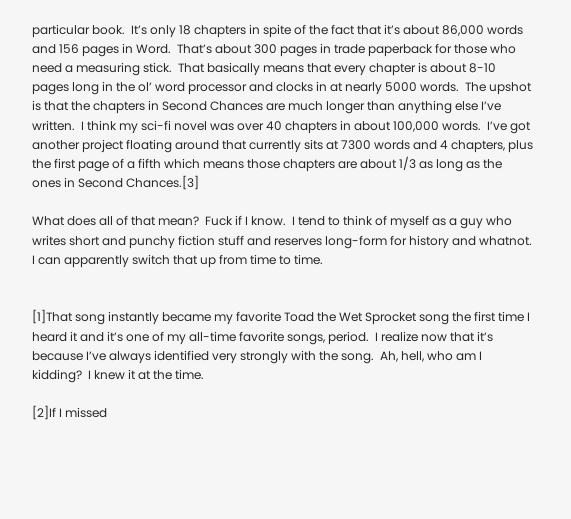particular book.  It’s only 18 chapters in spite of the fact that it’s about 86,000 words and 156 pages in Word.  That’s about 300 pages in trade paperback for those who need a measuring stick.  That basically means that every chapter is about 8-10 pages long in the ol’ word processor and clocks in at nearly 5000 words.  The upshot is that the chapters in Second Chances are much longer than anything else I’ve written.  I think my sci-fi novel was over 40 chapters in about 100,000 words.  I’ve got another project floating around that currently sits at 7300 words and 4 chapters, plus the first page of a fifth which means those chapters are about 1/3 as long as the ones in Second Chances.[3]

What does all of that mean?  Fuck if I know.  I tend to think of myself as a guy who writes short and punchy fiction stuff and reserves long-form for history and whatnot.  I can apparently switch that up from time to time.


[1]That song instantly became my favorite Toad the Wet Sprocket song the first time I heard it and it’s one of my all-time favorite songs, period.  I realize now that it’s because I’ve always identified very strongly with the song.  Ah, hell, who am I kidding?  I knew it at the time.

[2]If I missed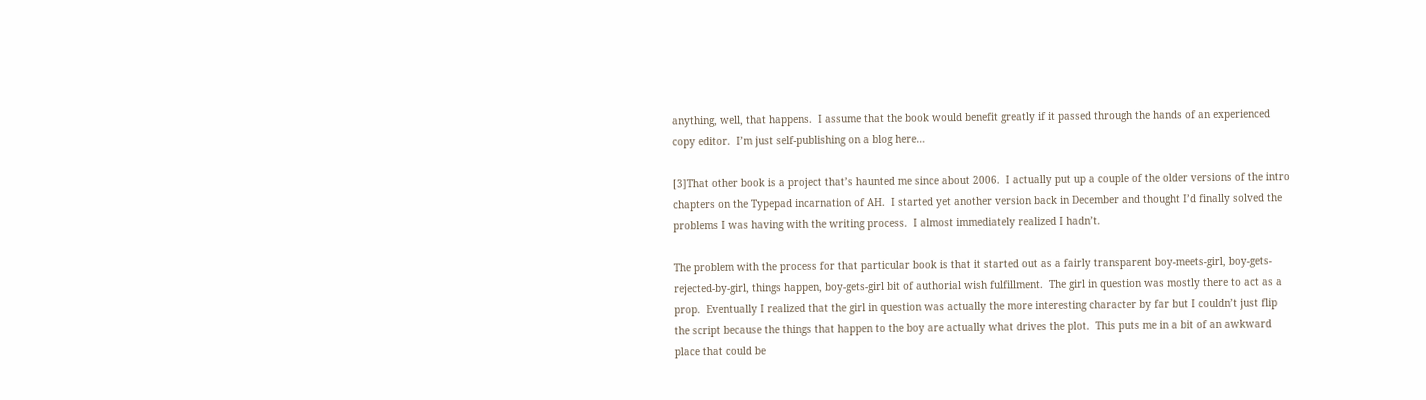anything, well, that happens.  I assume that the book would benefit greatly if it passed through the hands of an experienced copy editor.  I’m just self-publishing on a blog here…

[3]That other book is a project that’s haunted me since about 2006.  I actually put up a couple of the older versions of the intro chapters on the Typepad incarnation of AH.  I started yet another version back in December and thought I’d finally solved the problems I was having with the writing process.  I almost immediately realized I hadn’t.

The problem with the process for that particular book is that it started out as a fairly transparent boy-meets-girl, boy-gets-rejected-by-girl, things happen, boy-gets-girl bit of authorial wish fulfillment.  The girl in question was mostly there to act as a prop.  Eventually I realized that the girl in question was actually the more interesting character by far but I couldn’t just flip the script because the things that happen to the boy are actually what drives the plot.  This puts me in a bit of an awkward place that could be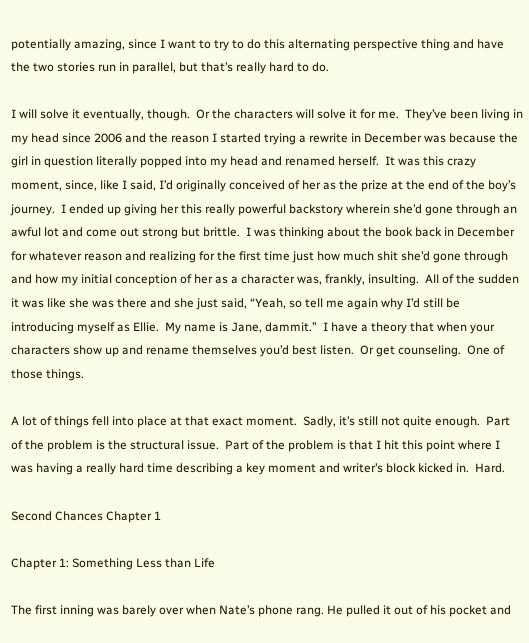potentially amazing, since I want to try to do this alternating perspective thing and have the two stories run in parallel, but that’s really hard to do.

I will solve it eventually, though.  Or the characters will solve it for me.  They’ve been living in my head since 2006 and the reason I started trying a rewrite in December was because the girl in question literally popped into my head and renamed herself.  It was this crazy moment, since, like I said, I’d originally conceived of her as the prize at the end of the boy’s journey.  I ended up giving her this really powerful backstory wherein she’d gone through an awful lot and come out strong but brittle.  I was thinking about the book back in December for whatever reason and realizing for the first time just how much shit she’d gone through and how my initial conception of her as a character was, frankly, insulting.  All of the sudden it was like she was there and she just said, “Yeah, so tell me again why I’d still be introducing myself as Ellie.  My name is Jane, dammit.”  I have a theory that when your characters show up and rename themselves you’d best listen.  Or get counseling.  One of those things.

A lot of things fell into place at that exact moment.  Sadly, it’s still not quite enough.  Part of the problem is the structural issue.  Part of the problem is that I hit this point where I was having a really hard time describing a key moment and writer’s block kicked in.  Hard.

Second Chances Chapter 1

Chapter 1: Something Less than Life

The first inning was barely over when Nate’s phone rang. He pulled it out of his pocket and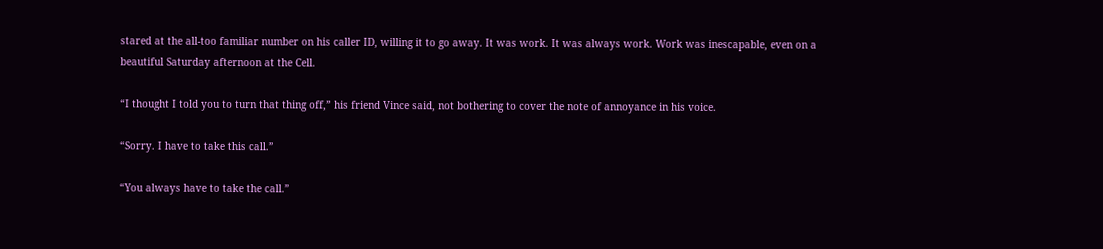stared at the all-too familiar number on his caller ID, willing it to go away. It was work. It was always work. Work was inescapable, even on a beautiful Saturday afternoon at the Cell.

“I thought I told you to turn that thing off,” his friend Vince said, not bothering to cover the note of annoyance in his voice.

“Sorry. I have to take this call.”

“You always have to take the call.”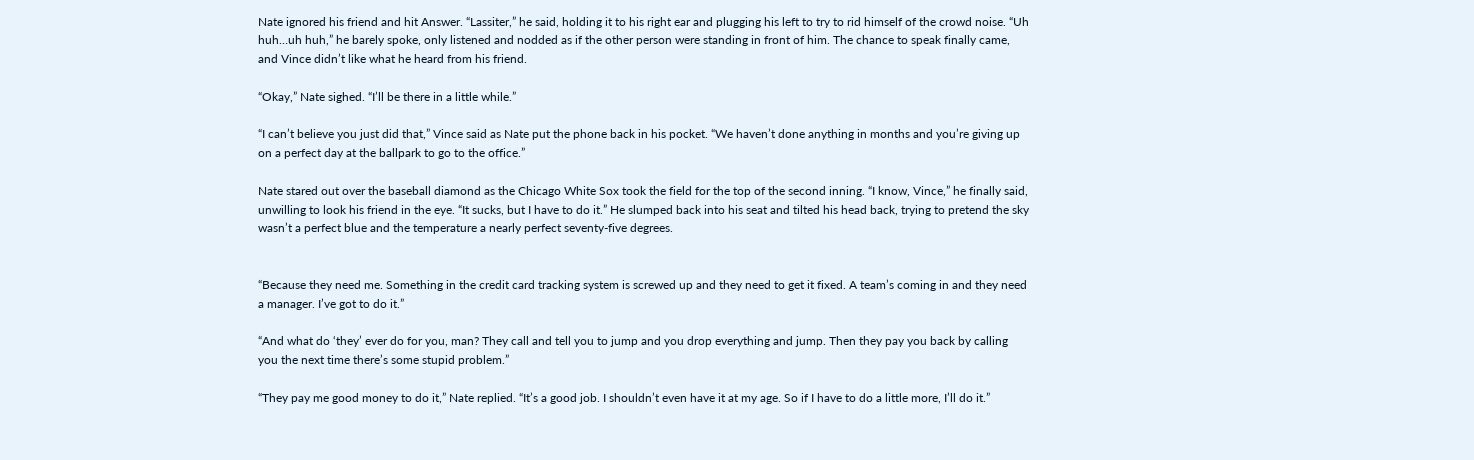Nate ignored his friend and hit Answer. “Lassiter,” he said, holding it to his right ear and plugging his left to try to rid himself of the crowd noise. “Uh huh…uh huh,” he barely spoke, only listened and nodded as if the other person were standing in front of him. The chance to speak finally came, and Vince didn’t like what he heard from his friend.

“Okay,” Nate sighed. “I’ll be there in a little while.”

“I can’t believe you just did that,” Vince said as Nate put the phone back in his pocket. “We haven’t done anything in months and you’re giving up on a perfect day at the ballpark to go to the office.”

Nate stared out over the baseball diamond as the Chicago White Sox took the field for the top of the second inning. “I know, Vince,” he finally said, unwilling to look his friend in the eye. “It sucks, but I have to do it.” He slumped back into his seat and tilted his head back, trying to pretend the sky wasn’t a perfect blue and the temperature a nearly perfect seventy-five degrees.


“Because they need me. Something in the credit card tracking system is screwed up and they need to get it fixed. A team’s coming in and they need a manager. I’ve got to do it.”

“And what do ‘they’ ever do for you, man? They call and tell you to jump and you drop everything and jump. Then they pay you back by calling you the next time there’s some stupid problem.”

“They pay me good money to do it,” Nate replied. “It’s a good job. I shouldn’t even have it at my age. So if I have to do a little more, I’ll do it.”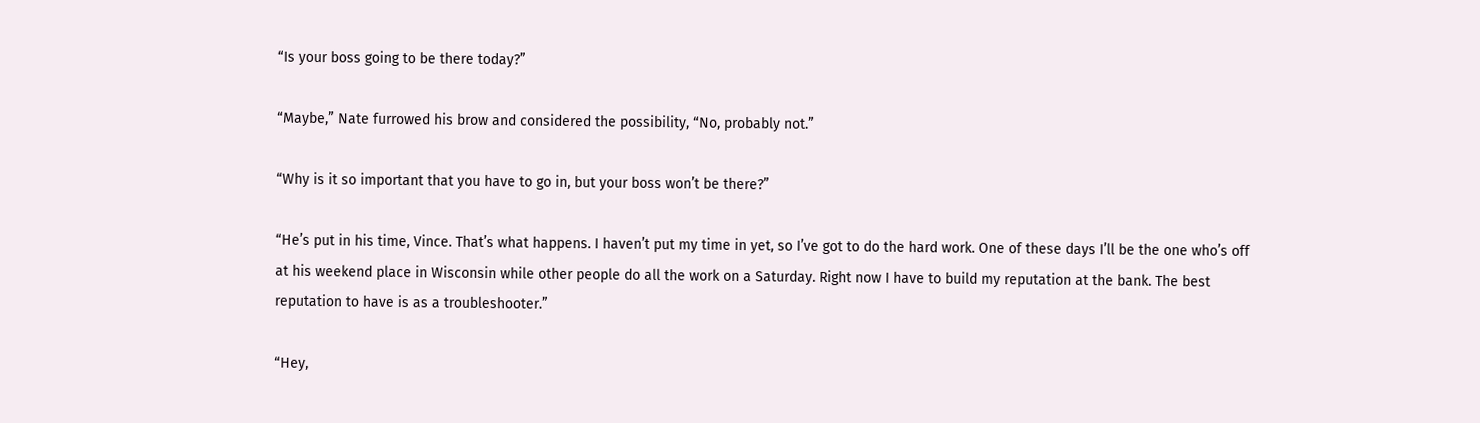“Is your boss going to be there today?”

“Maybe,” Nate furrowed his brow and considered the possibility, “No, probably not.”

“Why is it so important that you have to go in, but your boss won’t be there?”

“He’s put in his time, Vince. That’s what happens. I haven’t put my time in yet, so I’ve got to do the hard work. One of these days I’ll be the one who’s off at his weekend place in Wisconsin while other people do all the work on a Saturday. Right now I have to build my reputation at the bank. The best reputation to have is as a troubleshooter.”

“Hey,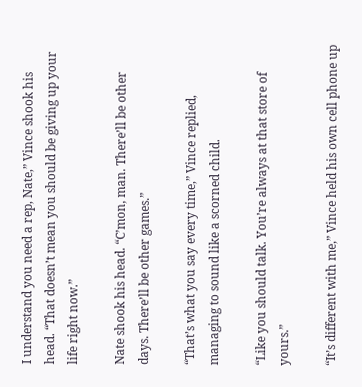I understand you need a rep, Nate,” Vince shook his head. “That doesn’t mean you should be giving up your life right now.”

Nate shook his head. “C’mon, man. There’ll be other days. There’ll be other games.”

“That’s what you say every time,” Vince replied, managing to sound like a scorned child.

“Like you should talk. You’re always at that store of yours.”

“It’s different with me,” Vince held his own cell phone up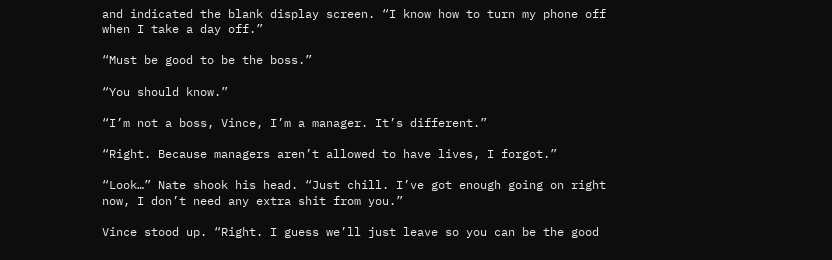and indicated the blank display screen. “I know how to turn my phone off when I take a day off.”

“Must be good to be the boss.”

“You should know.”

“I’m not a boss, Vince, I’m a manager. It’s different.”

“Right. Because managers aren’t allowed to have lives, I forgot.”

“Look…” Nate shook his head. “Just chill. I’ve got enough going on right now, I don’t need any extra shit from you.”

Vince stood up. “Right. I guess we’ll just leave so you can be the good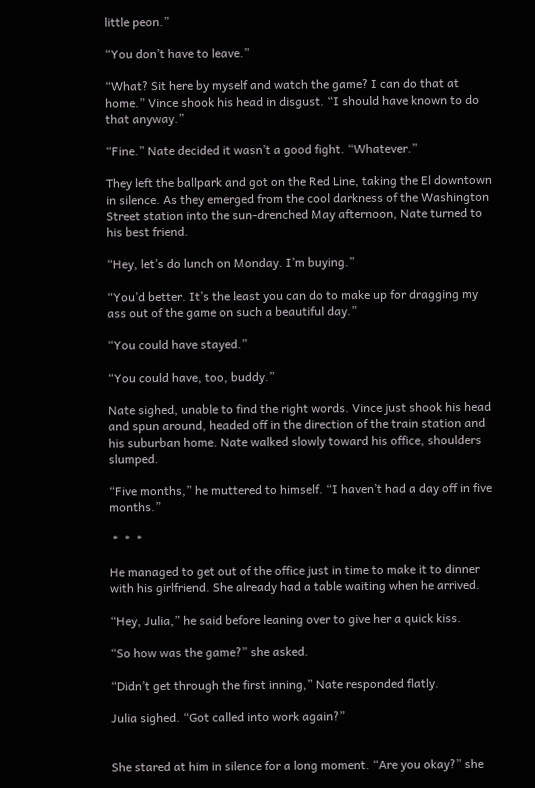little peon.”

“You don’t have to leave.”

“What? Sit here by myself and watch the game? I can do that at home.” Vince shook his head in disgust. “I should have known to do that anyway.”

“Fine.” Nate decided it wasn’t a good fight. “Whatever.”

They left the ballpark and got on the Red Line, taking the El downtown in silence. As they emerged from the cool darkness of the Washington Street station into the sun-drenched May afternoon, Nate turned to his best friend.

“Hey, let’s do lunch on Monday. I’m buying.”

“You’d better. It’s the least you can do to make up for dragging my ass out of the game on such a beautiful day.”

“You could have stayed.”

“You could have, too, buddy.”

Nate sighed, unable to find the right words. Vince just shook his head and spun around, headed off in the direction of the train station and his suburban home. Nate walked slowly toward his office, shoulders slumped.

“Five months,” he muttered to himself. “I haven’t had a day off in five months.”

 *  *  *

He managed to get out of the office just in time to make it to dinner with his girlfriend. She already had a table waiting when he arrived.

“Hey, Julia,” he said before leaning over to give her a quick kiss.

“So how was the game?” she asked.

“Didn’t get through the first inning,” Nate responded flatly.

Julia sighed. “Got called into work again?”


She stared at him in silence for a long moment. “Are you okay?” she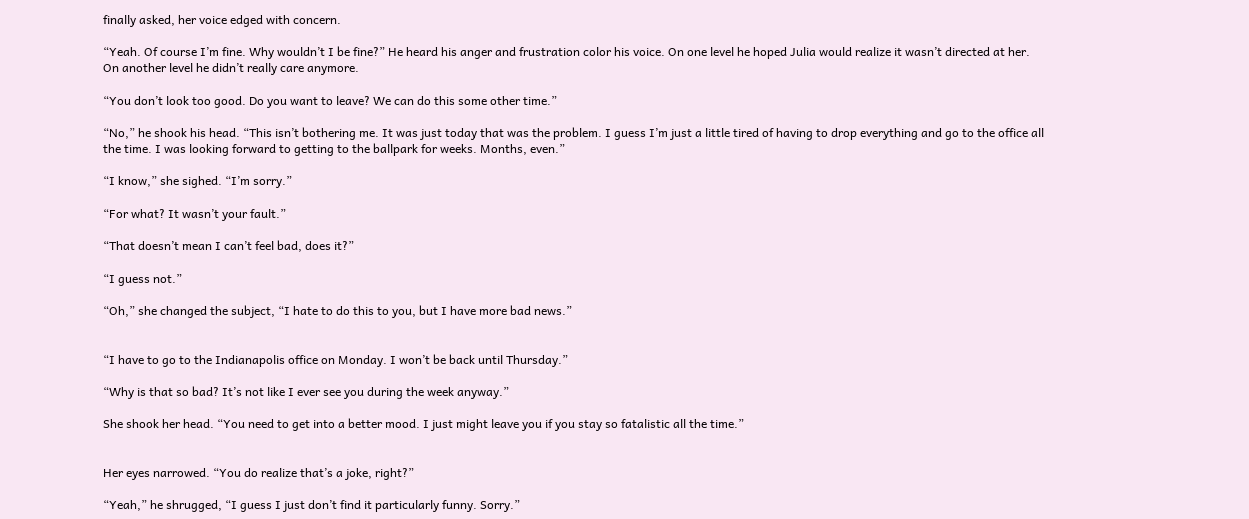finally asked, her voice edged with concern.

“Yeah. Of course I’m fine. Why wouldn’t I be fine?” He heard his anger and frustration color his voice. On one level he hoped Julia would realize it wasn’t directed at her. On another level he didn’t really care anymore.

“You don’t look too good. Do you want to leave? We can do this some other time.”

“No,” he shook his head. “This isn’t bothering me. It was just today that was the problem. I guess I’m just a little tired of having to drop everything and go to the office all the time. I was looking forward to getting to the ballpark for weeks. Months, even.”

“I know,” she sighed. “I’m sorry.”

“For what? It wasn’t your fault.”

“That doesn’t mean I can’t feel bad, does it?”

“I guess not.”

“Oh,” she changed the subject, “I hate to do this to you, but I have more bad news.”


“I have to go to the Indianapolis office on Monday. I won’t be back until Thursday.”

“Why is that so bad? It’s not like I ever see you during the week anyway.”

She shook her head. “You need to get into a better mood. I just might leave you if you stay so fatalistic all the time.”


Her eyes narrowed. “You do realize that’s a joke, right?”

“Yeah,” he shrugged, “I guess I just don’t find it particularly funny. Sorry.”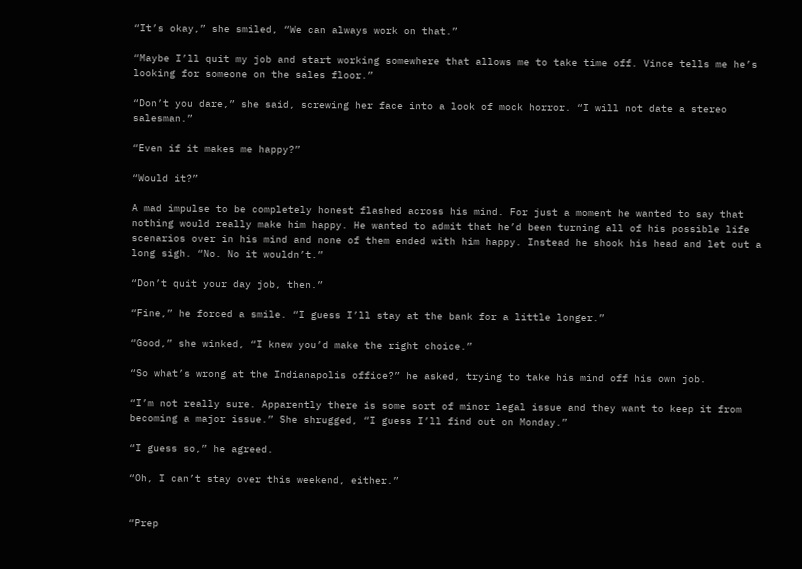“It’s okay,” she smiled, “We can always work on that.”

“Maybe I’ll quit my job and start working somewhere that allows me to take time off. Vince tells me he’s looking for someone on the sales floor.”

“Don’t you dare,” she said, screwing her face into a look of mock horror. “I will not date a stereo salesman.”

“Even if it makes me happy?”

“Would it?”

A mad impulse to be completely honest flashed across his mind. For just a moment he wanted to say that nothing would really make him happy. He wanted to admit that he’d been turning all of his possible life scenarios over in his mind and none of them ended with him happy. Instead he shook his head and let out a long sigh. “No. No it wouldn’t.”

“Don’t quit your day job, then.”

“Fine,” he forced a smile. “I guess I’ll stay at the bank for a little longer.”

“Good,” she winked, “I knew you’d make the right choice.”

“So what’s wrong at the Indianapolis office?” he asked, trying to take his mind off his own job.

“I’m not really sure. Apparently there is some sort of minor legal issue and they want to keep it from becoming a major issue.” She shrugged, “I guess I’ll find out on Monday.”

“I guess so,” he agreed.

“Oh, I can’t stay over this weekend, either.”


“Prep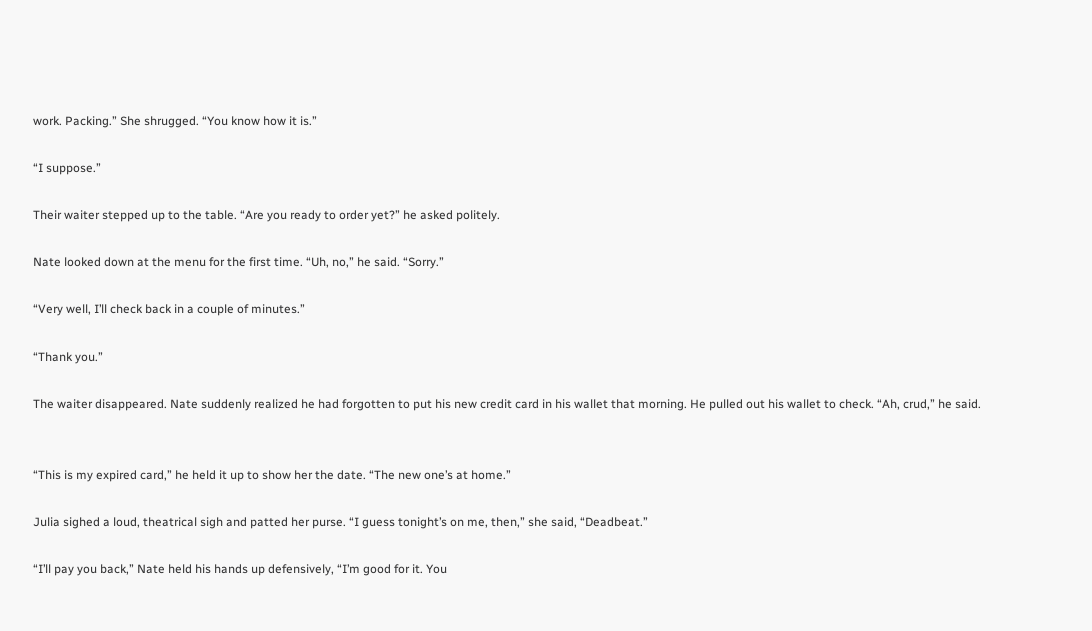work. Packing.” She shrugged. “You know how it is.”

“I suppose.”

Their waiter stepped up to the table. “Are you ready to order yet?” he asked politely.

Nate looked down at the menu for the first time. “Uh, no,” he said. “Sorry.”

“Very well, I’ll check back in a couple of minutes.”

“Thank you.”

The waiter disappeared. Nate suddenly realized he had forgotten to put his new credit card in his wallet that morning. He pulled out his wallet to check. “Ah, crud,” he said.


“This is my expired card,” he held it up to show her the date. “The new one’s at home.”

Julia sighed a loud, theatrical sigh and patted her purse. “I guess tonight’s on me, then,” she said, “Deadbeat.”

“I’ll pay you back,” Nate held his hands up defensively, “I’m good for it. You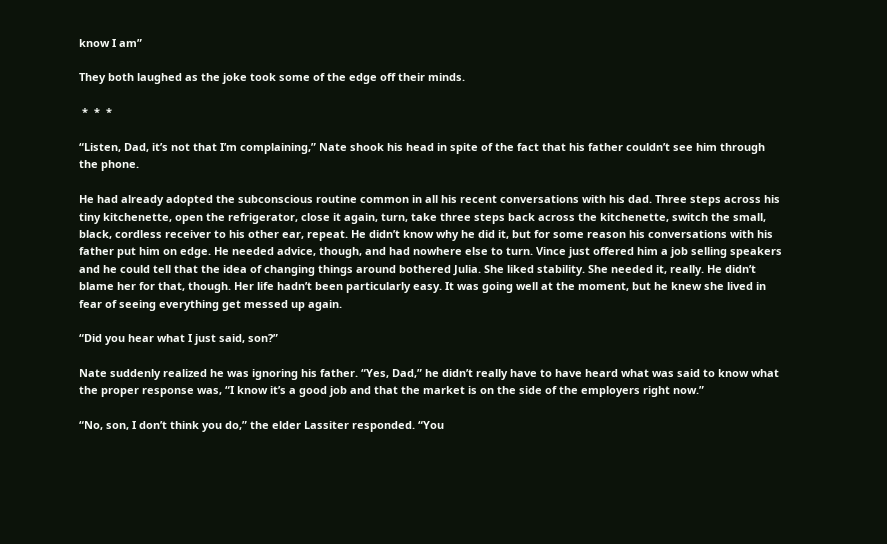know I am”

They both laughed as the joke took some of the edge off their minds.

 *  *  *

“Listen, Dad, it’s not that I’m complaining,” Nate shook his head in spite of the fact that his father couldn’t see him through the phone.

He had already adopted the subconscious routine common in all his recent conversations with his dad. Three steps across his tiny kitchenette, open the refrigerator, close it again, turn, take three steps back across the kitchenette, switch the small, black, cordless receiver to his other ear, repeat. He didn’t know why he did it, but for some reason his conversations with his father put him on edge. He needed advice, though, and had nowhere else to turn. Vince just offered him a job selling speakers and he could tell that the idea of changing things around bothered Julia. She liked stability. She needed it, really. He didn’t blame her for that, though. Her life hadn’t been particularly easy. It was going well at the moment, but he knew she lived in fear of seeing everything get messed up again.

“Did you hear what I just said, son?”

Nate suddenly realized he was ignoring his father. “Yes, Dad,” he didn’t really have to have heard what was said to know what the proper response was, “I know it’s a good job and that the market is on the side of the employers right now.”

“No, son, I don’t think you do,” the elder Lassiter responded. “You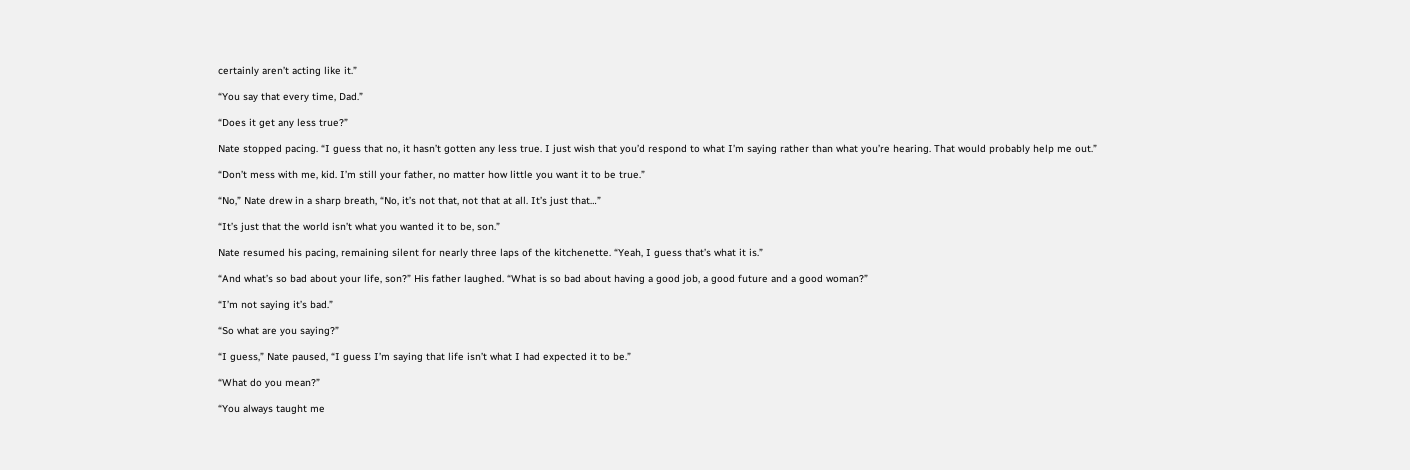certainly aren’t acting like it.”

“You say that every time, Dad.”

“Does it get any less true?”

Nate stopped pacing. “I guess that no, it hasn’t gotten any less true. I just wish that you’d respond to what I’m saying rather than what you’re hearing. That would probably help me out.”

“Don’t mess with me, kid. I’m still your father, no matter how little you want it to be true.”

“No,” Nate drew in a sharp breath, “No, it’s not that, not that at all. It’s just that…”

“It’s just that the world isn’t what you wanted it to be, son.”

Nate resumed his pacing, remaining silent for nearly three laps of the kitchenette. “Yeah, I guess that’s what it is.”

“And what’s so bad about your life, son?” His father laughed. “What is so bad about having a good job, a good future and a good woman?”

“I’m not saying it’s bad.”

“So what are you saying?”

“I guess,” Nate paused, “I guess I’m saying that life isn’t what I had expected it to be.”

“What do you mean?”

“You always taught me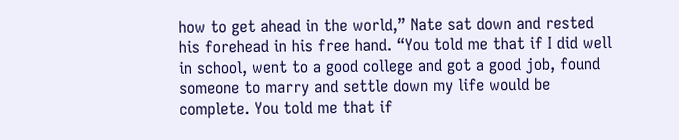how to get ahead in the world,” Nate sat down and rested his forehead in his free hand. “You told me that if I did well in school, went to a good college and got a good job, found someone to marry and settle down my life would be complete. You told me that if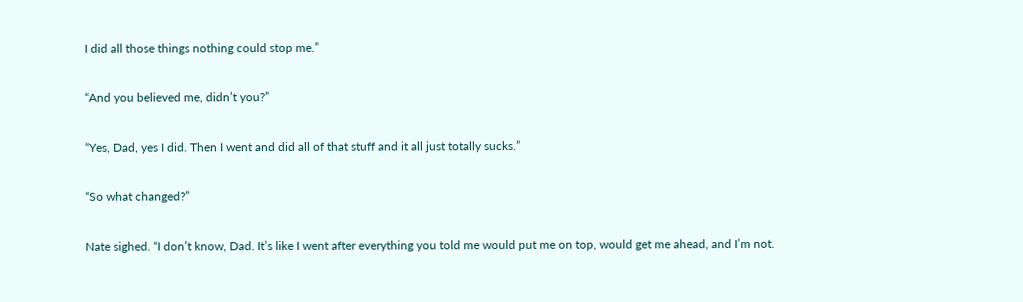I did all those things nothing could stop me.”

“And you believed me, didn’t you?”

“Yes, Dad, yes I did. Then I went and did all of that stuff and it all just totally sucks.”

“So what changed?”

Nate sighed. “I don’t know, Dad. It’s like I went after everything you told me would put me on top, would get me ahead, and I’m not.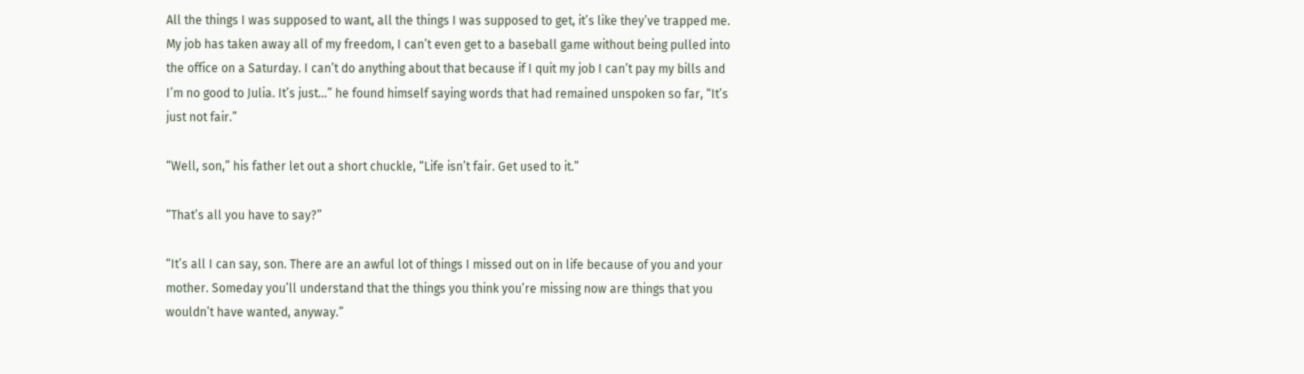All the things I was supposed to want, all the things I was supposed to get, it’s like they’ve trapped me. My job has taken away all of my freedom, I can’t even get to a baseball game without being pulled into the office on a Saturday. I can’t do anything about that because if I quit my job I can’t pay my bills and I’m no good to Julia. It’s just…” he found himself saying words that had remained unspoken so far, “It’s just not fair.”

“Well, son,” his father let out a short chuckle, “Life isn’t fair. Get used to it.”

“That’s all you have to say?”

“It’s all I can say, son. There are an awful lot of things I missed out on in life because of you and your mother. Someday you’ll understand that the things you think you’re missing now are things that you wouldn’t have wanted, anyway.”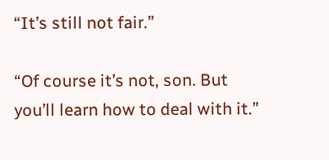“It’s still not fair.”

“Of course it’s not, son. But you’ll learn how to deal with it.”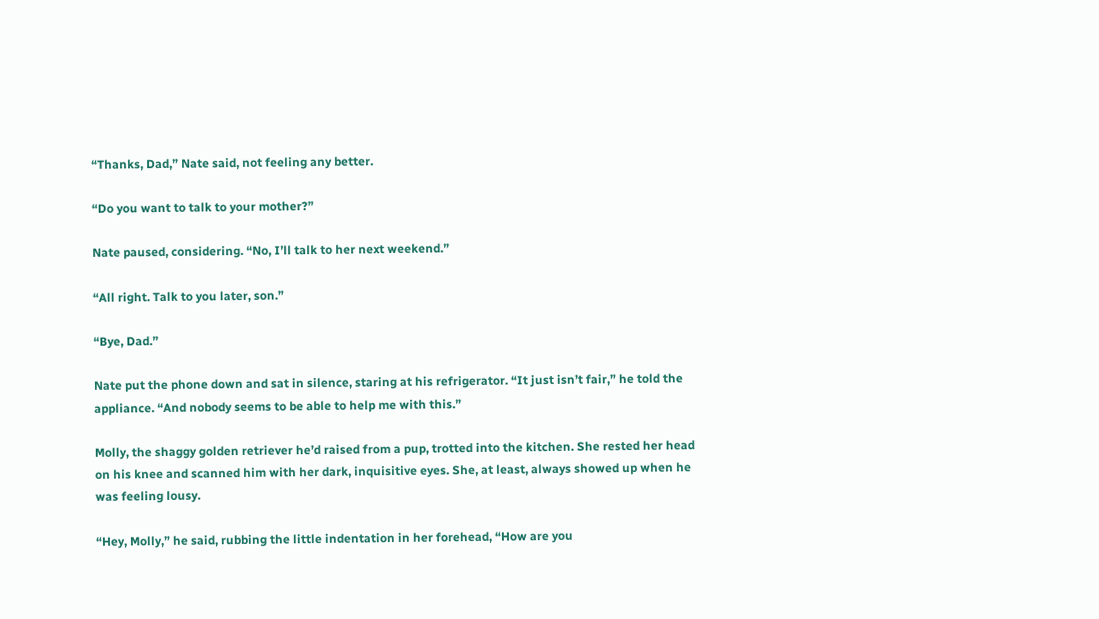“Thanks, Dad,” Nate said, not feeling any better.

“Do you want to talk to your mother?”

Nate paused, considering. “No, I’ll talk to her next weekend.”

“All right. Talk to you later, son.”

“Bye, Dad.”

Nate put the phone down and sat in silence, staring at his refrigerator. “It just isn’t fair,” he told the appliance. “And nobody seems to be able to help me with this.”

Molly, the shaggy golden retriever he’d raised from a pup, trotted into the kitchen. She rested her head on his knee and scanned him with her dark, inquisitive eyes. She, at least, always showed up when he was feeling lousy.

“Hey, Molly,” he said, rubbing the little indentation in her forehead, “How are you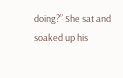doing?” She sat and soaked up his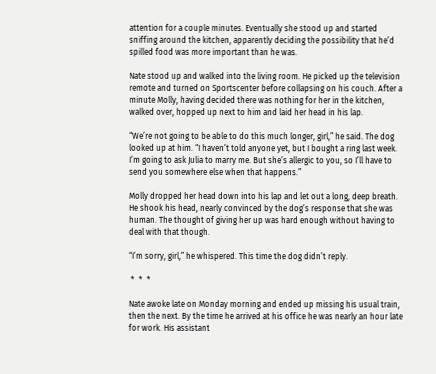attention for a couple minutes. Eventually she stood up and started sniffing around the kitchen, apparently deciding the possibility that he’d spilled food was more important than he was.

Nate stood up and walked into the living room. He picked up the television remote and turned on Sportscenter before collapsing on his couch. After a minute Molly, having decided there was nothing for her in the kitchen, walked over, hopped up next to him and laid her head in his lap.

“We’re not going to be able to do this much longer, girl,” he said. The dog looked up at him. “I haven’t told anyone yet, but I bought a ring last week. I’m going to ask Julia to marry me. But she’s allergic to you, so I’ll have to send you somewhere else when that happens.”

Molly dropped her head down into his lap and let out a long, deep breath. He shook his head, nearly convinced by the dog’s response that she was human. The thought of giving her up was hard enough without having to deal with that though.

“I’m sorry, girl,” he whispered. This time the dog didn’t reply.

 *  *  *

Nate awoke late on Monday morning and ended up missing his usual train, then the next. By the time he arrived at his office he was nearly an hour late for work. His assistant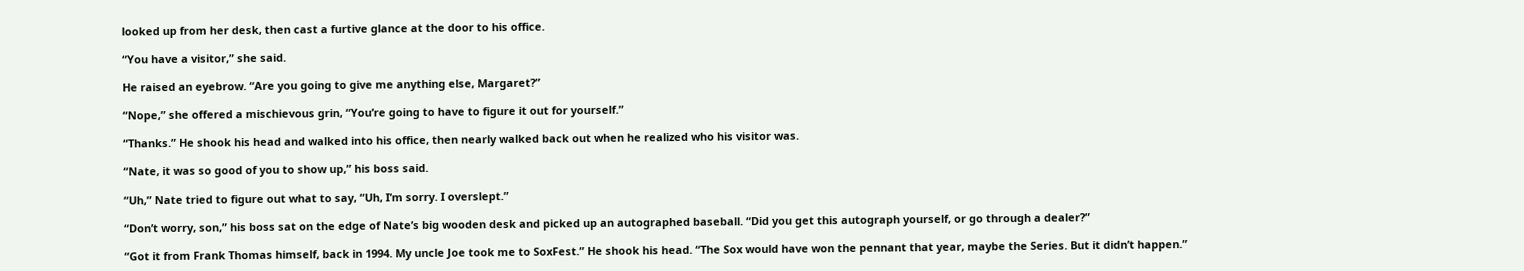looked up from her desk, then cast a furtive glance at the door to his office.

“You have a visitor,” she said.

He raised an eyebrow. “Are you going to give me anything else, Margaret?”

“Nope,” she offered a mischievous grin, “You’re going to have to figure it out for yourself.”

“Thanks.” He shook his head and walked into his office, then nearly walked back out when he realized who his visitor was.

“Nate, it was so good of you to show up,” his boss said.

“Uh,” Nate tried to figure out what to say, “Uh, I’m sorry. I overslept.”

“Don’t worry, son,” his boss sat on the edge of Nate’s big wooden desk and picked up an autographed baseball. “Did you get this autograph yourself, or go through a dealer?”

“Got it from Frank Thomas himself, back in 1994. My uncle Joe took me to SoxFest.” He shook his head. “The Sox would have won the pennant that year, maybe the Series. But it didn’t happen.”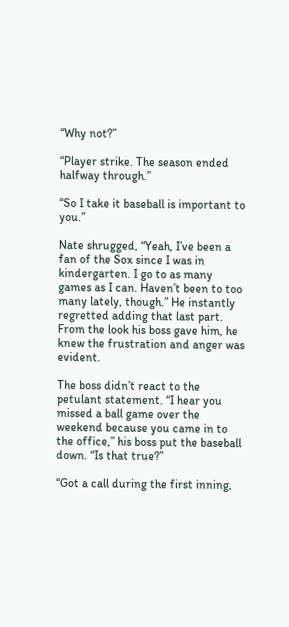“Why not?”

“Player strike. The season ended halfway through.”

“So I take it baseball is important to you.”

Nate shrugged, “Yeah, I’ve been a fan of the Sox since I was in kindergarten. I go to as many games as I can. Haven’t been to too many lately, though.” He instantly regretted adding that last part. From the look his boss gave him, he knew the frustration and anger was evident.

The boss didn’t react to the petulant statement. “I hear you missed a ball game over the weekend because you came in to the office,” his boss put the baseball down. “Is that true?”

“Got a call during the first inning,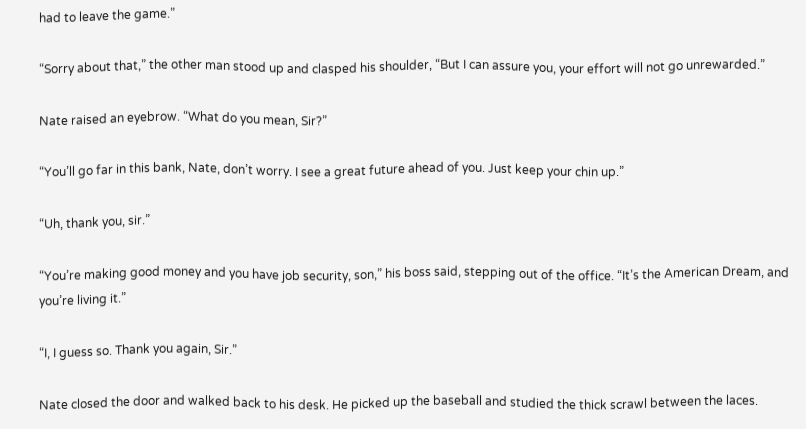had to leave the game.”

“Sorry about that,” the other man stood up and clasped his shoulder, “But I can assure you, your effort will not go unrewarded.”

Nate raised an eyebrow. “What do you mean, Sir?”

“You’ll go far in this bank, Nate, don’t worry. I see a great future ahead of you. Just keep your chin up.”

“Uh, thank you, sir.”

“You’re making good money and you have job security, son,” his boss said, stepping out of the office. “It’s the American Dream, and you’re living it.”

“I, I guess so. Thank you again, Sir.”

Nate closed the door and walked back to his desk. He picked up the baseball and studied the thick scrawl between the laces.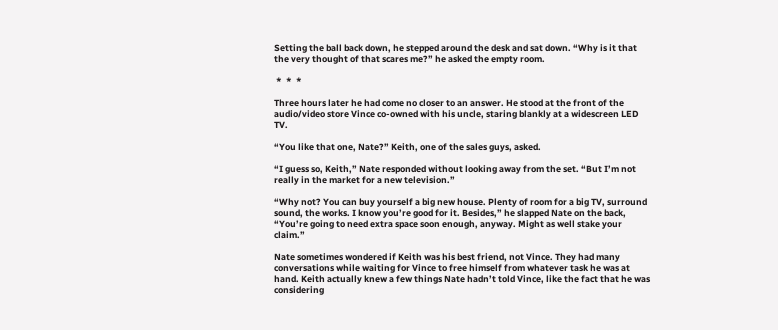Setting the ball back down, he stepped around the desk and sat down. “Why is it that the very thought of that scares me?” he asked the empty room.

 *  *  *

Three hours later he had come no closer to an answer. He stood at the front of the audio/video store Vince co-owned with his uncle, staring blankly at a widescreen LED TV.

“You like that one, Nate?” Keith, one of the sales guys, asked.

“I guess so, Keith,” Nate responded without looking away from the set. “But I’m not really in the market for a new television.”

“Why not? You can buy yourself a big new house. Plenty of room for a big TV, surround sound, the works. I know you’re good for it. Besides,” he slapped Nate on the back, “You’re going to need extra space soon enough, anyway. Might as well stake your claim.”

Nate sometimes wondered if Keith was his best friend, not Vince. They had many conversations while waiting for Vince to free himself from whatever task he was at hand. Keith actually knew a few things Nate hadn’t told Vince, like the fact that he was considering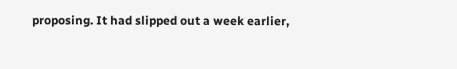proposing. It had slipped out a week earlier,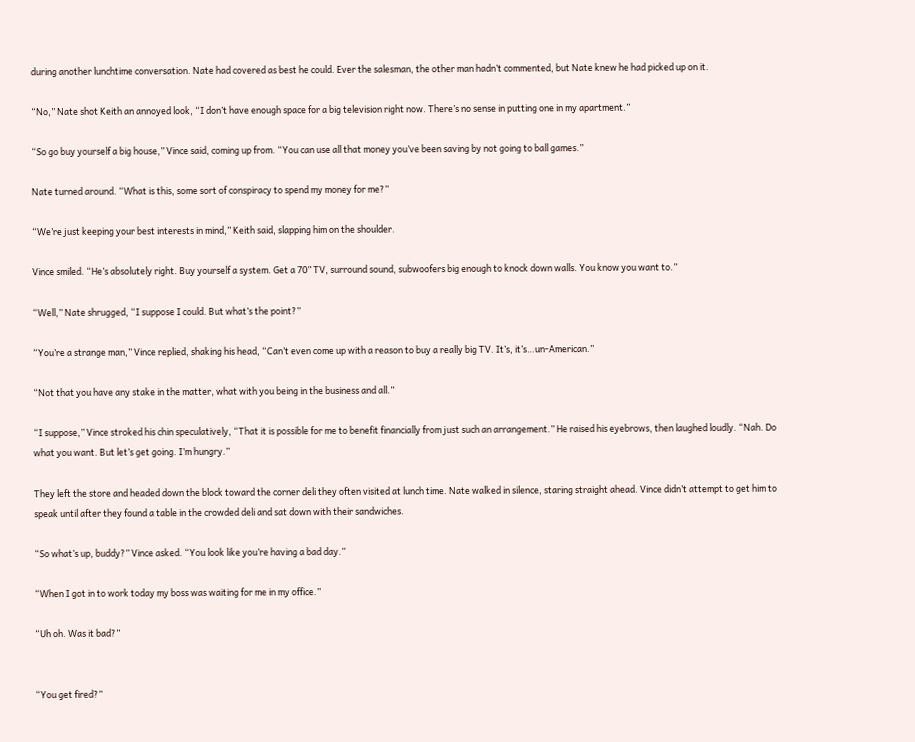during another lunchtime conversation. Nate had covered as best he could. Ever the salesman, the other man hadn’t commented, but Nate knew he had picked up on it.

“No,” Nate shot Keith an annoyed look, “I don’t have enough space for a big television right now. There’s no sense in putting one in my apartment.”

“So go buy yourself a big house,” Vince said, coming up from. “You can use all that money you’ve been saving by not going to ball games.”

Nate turned around. “What is this, some sort of conspiracy to spend my money for me?”

“We’re just keeping your best interests in mind,” Keith said, slapping him on the shoulder.

Vince smiled. “He’s absolutely right. Buy yourself a system. Get a 70” TV, surround sound, subwoofers big enough to knock down walls. You know you want to.”

“Well,” Nate shrugged, “I suppose I could. But what’s the point?”

“You’re a strange man,” Vince replied, shaking his head, “Can’t even come up with a reason to buy a really big TV. It’s, it’s…un-American.”

“Not that you have any stake in the matter, what with you being in the business and all.”

“I suppose,” Vince stroked his chin speculatively, “That it is possible for me to benefit financially from just such an arrangement.” He raised his eyebrows, then laughed loudly. “Nah. Do what you want. But let’s get going. I’m hungry.”

They left the store and headed down the block toward the corner deli they often visited at lunch time. Nate walked in silence, staring straight ahead. Vince didn’t attempt to get him to speak until after they found a table in the crowded deli and sat down with their sandwiches.

“So what’s up, buddy?” Vince asked. “You look like you’re having a bad day.”

“When I got in to work today my boss was waiting for me in my office.”

“Uh oh. Was it bad?”


“You get fired?”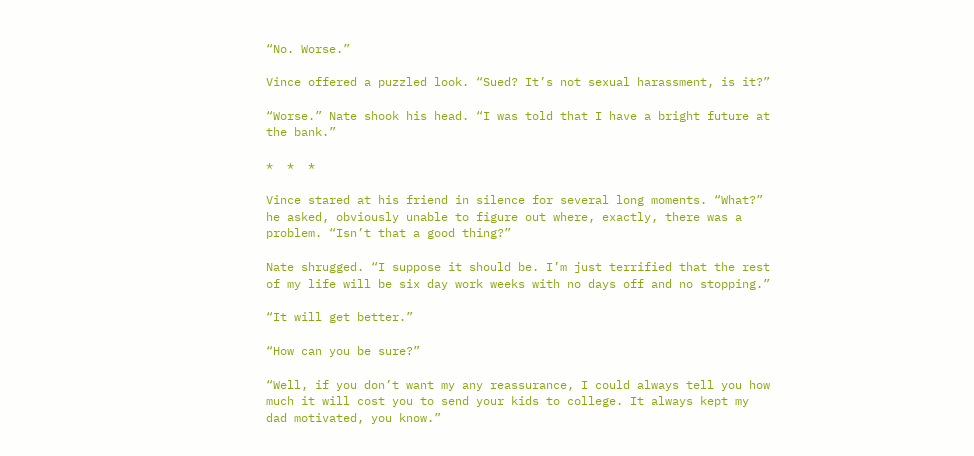“No. Worse.”

Vince offered a puzzled look. “Sued? It’s not sexual harassment, is it?”

“Worse.” Nate shook his head. “I was told that I have a bright future at the bank.”

*  *  *

Vince stared at his friend in silence for several long moments. “What?” he asked, obviously unable to figure out where, exactly, there was a problem. “Isn’t that a good thing?”

Nate shrugged. “I suppose it should be. I’m just terrified that the rest of my life will be six day work weeks with no days off and no stopping.”

“It will get better.”

“How can you be sure?”

“Well, if you don’t want my any reassurance, I could always tell you how much it will cost you to send your kids to college. It always kept my dad motivated, you know.”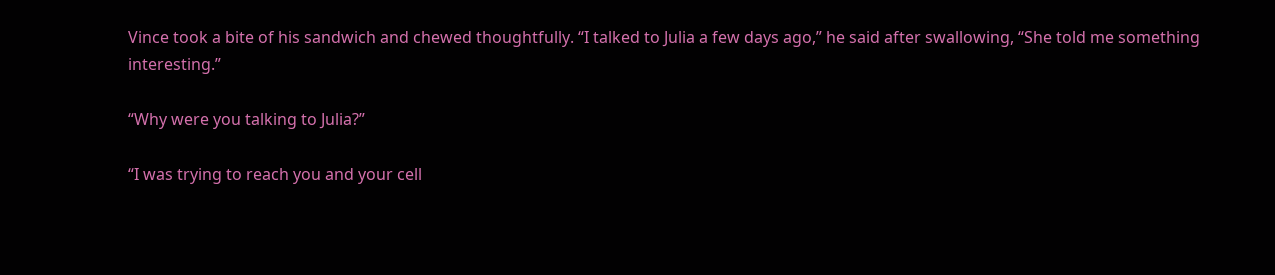Vince took a bite of his sandwich and chewed thoughtfully. “I talked to Julia a few days ago,” he said after swallowing, “She told me something interesting.”

“Why were you talking to Julia?”

“I was trying to reach you and your cell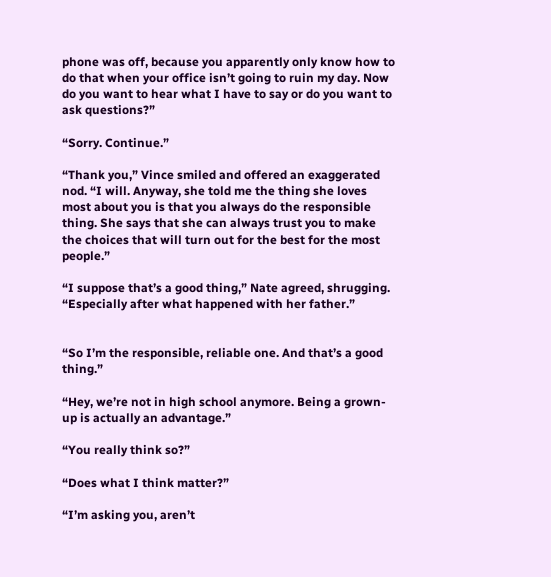phone was off, because you apparently only know how to do that when your office isn’t going to ruin my day. Now do you want to hear what I have to say or do you want to ask questions?”

“Sorry. Continue.”

“Thank you,” Vince smiled and offered an exaggerated nod. “I will. Anyway, she told me the thing she loves most about you is that you always do the responsible thing. She says that she can always trust you to make the choices that will turn out for the best for the most people.”

“I suppose that’s a good thing,” Nate agreed, shrugging. “Especially after what happened with her father.”


“So I’m the responsible, reliable one. And that’s a good thing.”

“Hey, we’re not in high school anymore. Being a grown-up is actually an advantage.”

“You really think so?”

“Does what I think matter?”

“I’m asking you, aren’t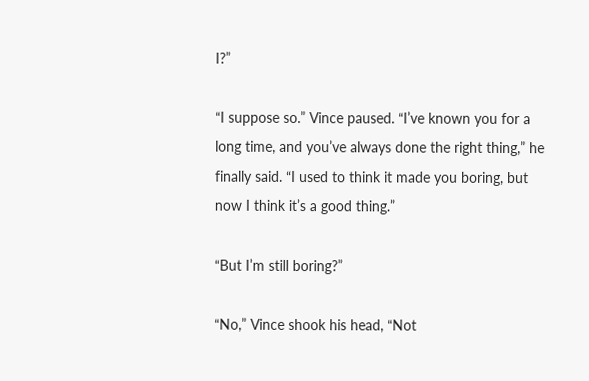I?”

“I suppose so.” Vince paused. “I’ve known you for a long time, and you’ve always done the right thing,” he finally said. “I used to think it made you boring, but now I think it’s a good thing.”

“But I’m still boring?”

“No,” Vince shook his head, “Not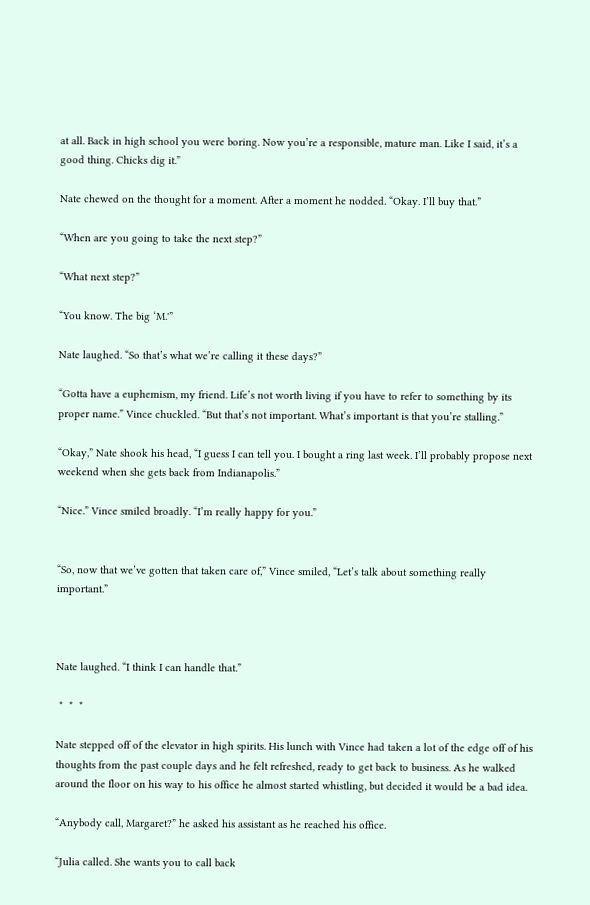at all. Back in high school you were boring. Now you’re a responsible, mature man. Like I said, it’s a good thing. Chicks dig it.”

Nate chewed on the thought for a moment. After a moment he nodded. “Okay. I’ll buy that.”

“When are you going to take the next step?”

“What next step?”

“You know. The big ‘M.'”

Nate laughed. “So that’s what we’re calling it these days?”

“Gotta have a euphemism, my friend. Life’s not worth living if you have to refer to something by its proper name.” Vince chuckled. “But that’s not important. What’s important is that you’re stalling.”

“Okay,” Nate shook his head, “I guess I can tell you. I bought a ring last week. I’ll probably propose next weekend when she gets back from Indianapolis.”

“Nice.” Vince smiled broadly. “I’m really happy for you.”


“So, now that we’ve gotten that taken care of,” Vince smiled, “Let’s talk about something really important.”



Nate laughed. “I think I can handle that.”

 *  *  *

Nate stepped off of the elevator in high spirits. His lunch with Vince had taken a lot of the edge off of his thoughts from the past couple days and he felt refreshed, ready to get back to business. As he walked around the floor on his way to his office he almost started whistling, but decided it would be a bad idea.

“Anybody call, Margaret?” he asked his assistant as he reached his office.

“Julia called. She wants you to call back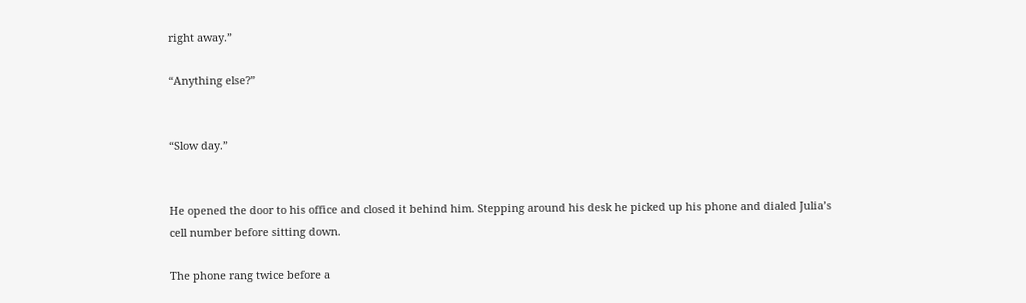right away.”

“Anything else?”


“Slow day.”


He opened the door to his office and closed it behind him. Stepping around his desk he picked up his phone and dialed Julia’s cell number before sitting down.

The phone rang twice before a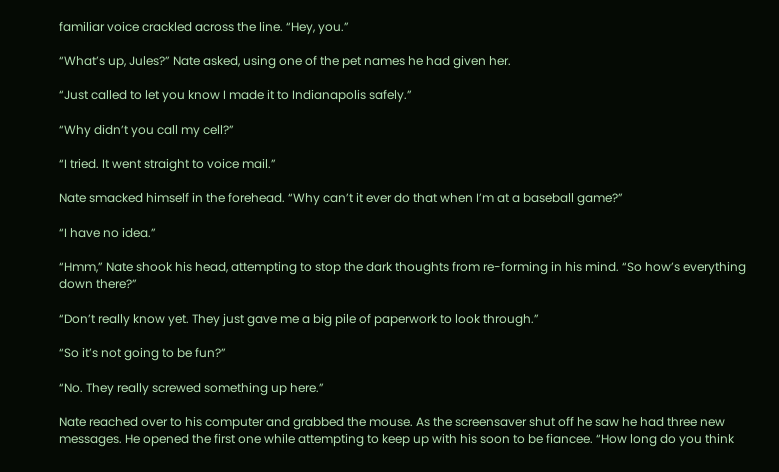familiar voice crackled across the line. “Hey, you.”

“What’s up, Jules?” Nate asked, using one of the pet names he had given her.

“Just called to let you know I made it to Indianapolis safely.”

“Why didn’t you call my cell?”

“I tried. It went straight to voice mail.”

Nate smacked himself in the forehead. “Why can’t it ever do that when I’m at a baseball game?”

“I have no idea.”

“Hmm,” Nate shook his head, attempting to stop the dark thoughts from re-forming in his mind. “So how’s everything down there?”

“Don’t really know yet. They just gave me a big pile of paperwork to look through.”

“So it’s not going to be fun?”

“No. They really screwed something up here.”

Nate reached over to his computer and grabbed the mouse. As the screensaver shut off he saw he had three new messages. He opened the first one while attempting to keep up with his soon to be fiancee. “How long do you think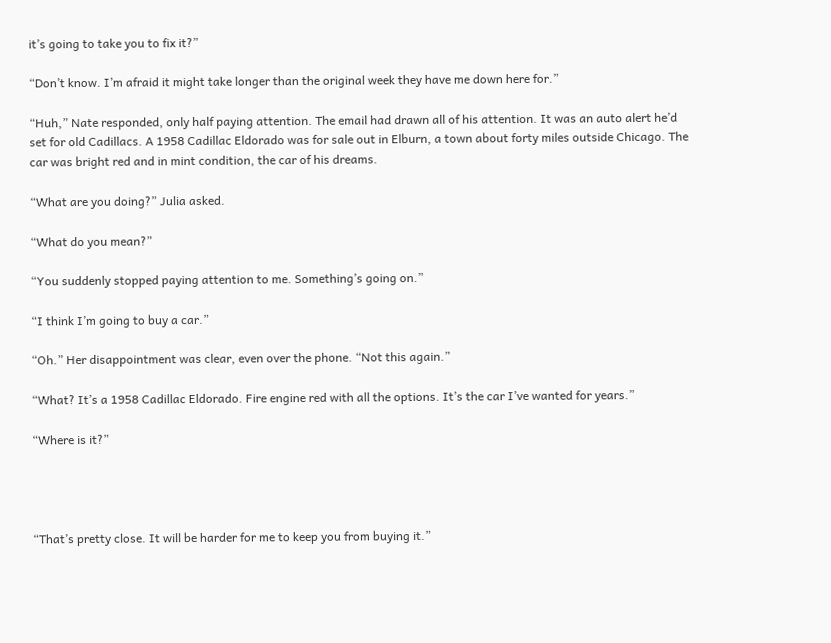it’s going to take you to fix it?”

“Don’t know. I’m afraid it might take longer than the original week they have me down here for.”

“Huh,” Nate responded, only half paying attention. The email had drawn all of his attention. It was an auto alert he’d set for old Cadillacs. A 1958 Cadillac Eldorado was for sale out in Elburn, a town about forty miles outside Chicago. The car was bright red and in mint condition, the car of his dreams.

“What are you doing?” Julia asked.

“What do you mean?”

“You suddenly stopped paying attention to me. Something’s going on.”

“I think I’m going to buy a car.”

“Oh.” Her disappointment was clear, even over the phone. “Not this again.”

“What? It’s a 1958 Cadillac Eldorado. Fire engine red with all the options. It’s the car I’ve wanted for years.”

“Where is it?”




“That’s pretty close. It will be harder for me to keep you from buying it.”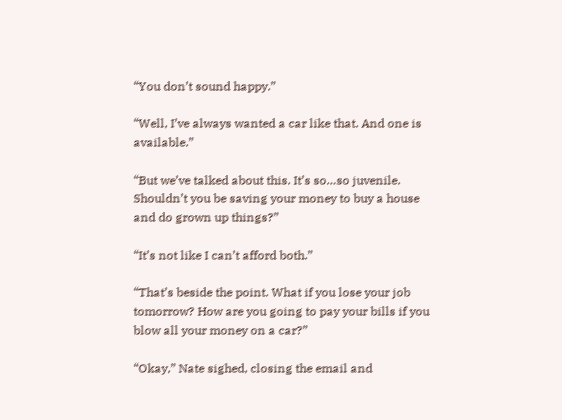“You don’t sound happy.”

“Well, I’ve always wanted a car like that. And one is available.”

“But we’ve talked about this. It’s so…so juvenile. Shouldn’t you be saving your money to buy a house and do grown up things?”

“It’s not like I can’t afford both.”

“That’s beside the point. What if you lose your job tomorrow? How are you going to pay your bills if you blow all your money on a car?”

“Okay,” Nate sighed, closing the email and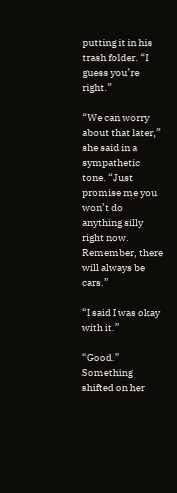putting it in his trash folder. “I guess you’re right.”

“We can worry about that later,” she said in a sympathetic tone. “Just promise me you won’t do anything silly right now. Remember, there will always be cars.”

“I said I was okay with it.”

“Good.” Something shifted on her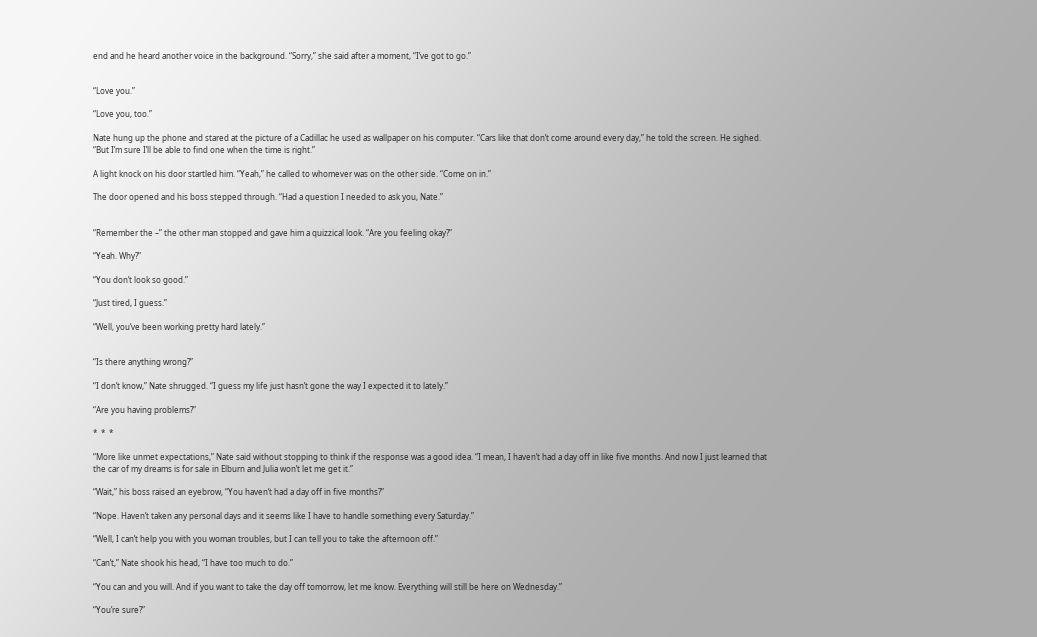end and he heard another voice in the background. “Sorry,” she said after a moment, “I’ve got to go.”


“Love you.”

“Love you, too.”

Nate hung up the phone and stared at the picture of a Cadillac he used as wallpaper on his computer. “Cars like that don’t come around every day,” he told the screen. He sighed. “But I’m sure I’ll be able to find one when the time is right.”

A light knock on his door startled him. “Yeah,” he called to whomever was on the other side. “Come on in.”

The door opened and his boss stepped through. “Had a question I needed to ask you, Nate.”


“Remember the –” the other man stopped and gave him a quizzical look. “Are you feeling okay?”

“Yeah. Why?”

“You don’t look so good.”

“Just tired, I guess.”

“Well, you’ve been working pretty hard lately.”


“Is there anything wrong?”

“I don’t know,” Nate shrugged. “I guess my life just hasn’t gone the way I expected it to lately.”

“Are you having problems?”

*  *  *

“More like unmet expectations,” Nate said without stopping to think if the response was a good idea. “I mean, I haven’t had a day off in like five months. And now I just learned that the car of my dreams is for sale in Elburn and Julia won’t let me get it.”

“Wait,” his boss raised an eyebrow, “You haven’t had a day off in five months?”

“Nope. Haven’t taken any personal days and it seems like I have to handle something every Saturday.”

“Well, I can’t help you with you woman troubles, but I can tell you to take the afternoon off.”

“Can’t,” Nate shook his head, “I have too much to do.”

“You can and you will. And if you want to take the day off tomorrow, let me know. Everything will still be here on Wednesday.”

“You’re sure?”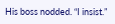His boss nodded. “I insist.”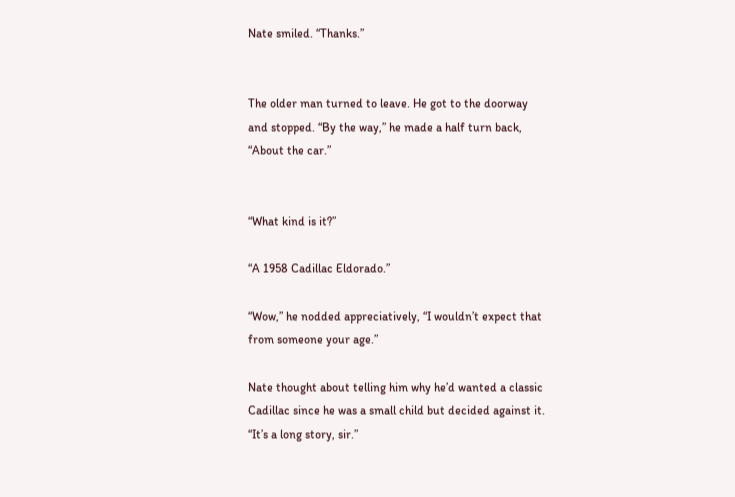Nate smiled. “Thanks.”


The older man turned to leave. He got to the doorway and stopped. “By the way,” he made a half turn back, “About the car.”


“What kind is it?”

“A 1958 Cadillac Eldorado.”

“Wow,” he nodded appreciatively, “I wouldn’t expect that from someone your age.”

Nate thought about telling him why he’d wanted a classic Cadillac since he was a small child but decided against it. “It’s a long story, sir.”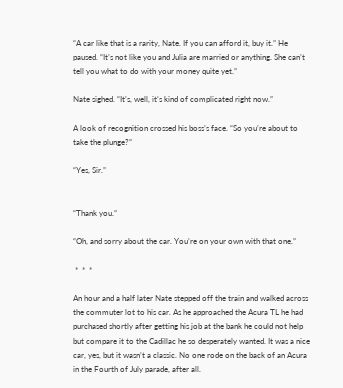“A car like that is a rarity, Nate. If you can afford it, buy it.” He paused. “It’s not like you and Julia are married or anything. She can’t tell you what to do with your money quite yet.”

Nate sighed. “It’s, well, it’s kind of complicated right now.”

A look of recognition crossed his boss’s face. “So you’re about to take the plunge?”

“Yes, Sir.”


“Thank you.”

“Oh, and sorry about the car. You’re on your own with that one.”

 *  *  *

An hour and a half later Nate stepped off the train and walked across the commuter lot to his car. As he approached the Acura TL he had purchased shortly after getting his job at the bank he could not help but compare it to the Cadillac he so desperately wanted. It was a nice car, yes, but it wasn’t a classic. No one rode on the back of an Acura in the Fourth of July parade, after all.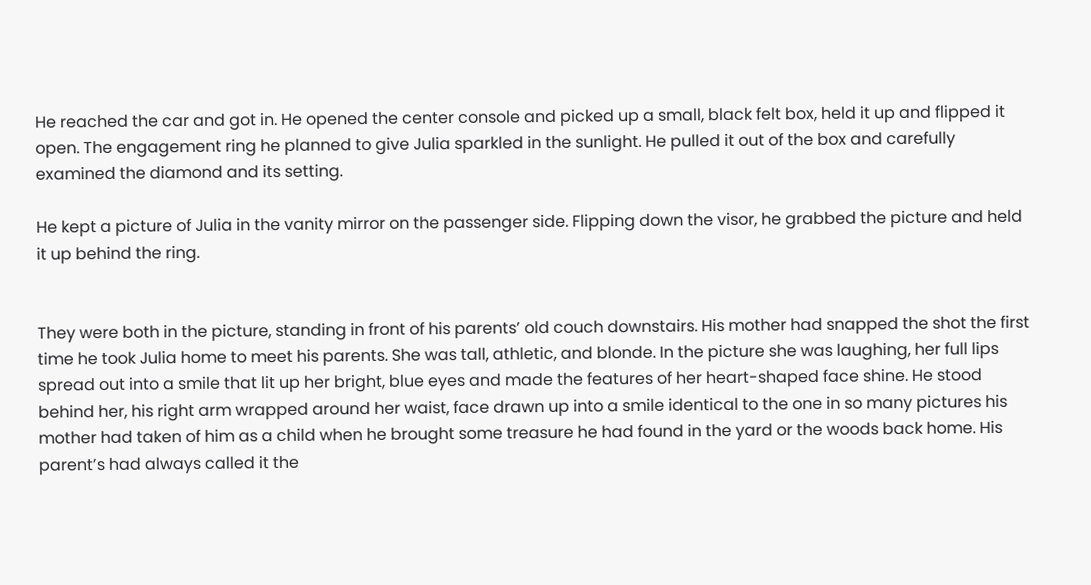He reached the car and got in. He opened the center console and picked up a small, black felt box, held it up and flipped it open. The engagement ring he planned to give Julia sparkled in the sunlight. He pulled it out of the box and carefully examined the diamond and its setting.

He kept a picture of Julia in the vanity mirror on the passenger side. Flipping down the visor, he grabbed the picture and held it up behind the ring.


They were both in the picture, standing in front of his parents’ old couch downstairs. His mother had snapped the shot the first time he took Julia home to meet his parents. She was tall, athletic, and blonde. In the picture she was laughing, her full lips spread out into a smile that lit up her bright, blue eyes and made the features of her heart-shaped face shine. He stood behind her, his right arm wrapped around her waist, face drawn up into a smile identical to the one in so many pictures his mother had taken of him as a child when he brought some treasure he had found in the yard or the woods back home. His parent’s had always called it the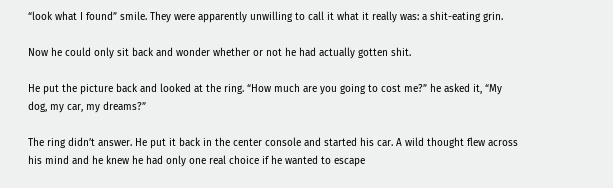“look what I found” smile. They were apparently unwilling to call it what it really was: a shit-eating grin.

Now he could only sit back and wonder whether or not he had actually gotten shit.

He put the picture back and looked at the ring. “How much are you going to cost me?” he asked it, “My dog, my car, my dreams?”

The ring didn’t answer. He put it back in the center console and started his car. A wild thought flew across his mind and he knew he had only one real choice if he wanted to escape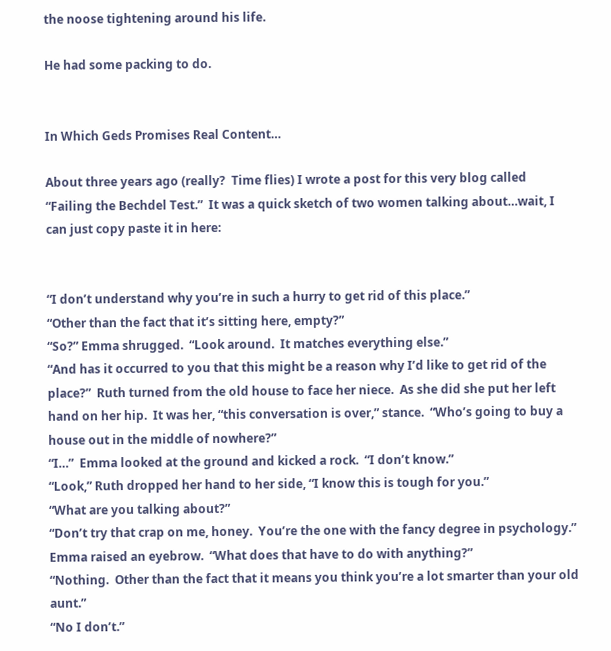the noose tightening around his life.

He had some packing to do.


In Which Geds Promises Real Content…

About three years ago (really?  Time flies) I wrote a post for this very blog called “Failing the Bechdel Test.”  It was a quick sketch of two women talking about…wait, I can just copy paste it in here:


“I don’t understand why you’re in such a hurry to get rid of this place.”
“Other than the fact that it’s sitting here, empty?”
“So?” Emma shrugged.  “Look around.  It matches everything else.”
“And has it occurred to you that this might be a reason why I’d like to get rid of the place?”  Ruth turned from the old house to face her niece.  As she did she put her left hand on her hip.  It was her, “this conversation is over,” stance.  “Who’s going to buy a house out in the middle of nowhere?”
“I…”  Emma looked at the ground and kicked a rock.  “I don’t know.”
“Look,” Ruth dropped her hand to her side, “I know this is tough for you.”
“What are you talking about?”
“Don’t try that crap on me, honey.  You’re the one with the fancy degree in psychology.”
Emma raised an eyebrow.  “What does that have to do with anything?”
“Nothing.  Other than the fact that it means you think you’re a lot smarter than your old aunt.”
“No I don’t.”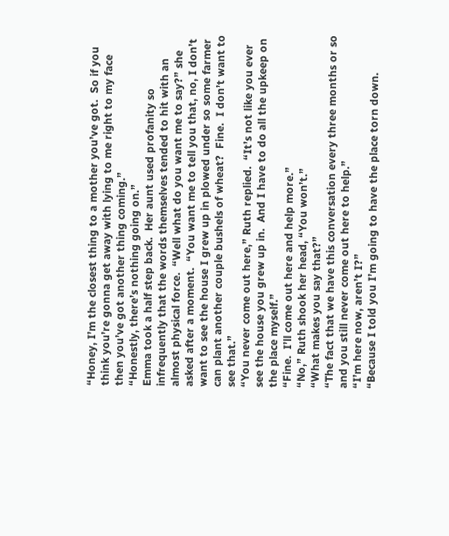“Honey, I’m the closest thing to a mother you’ve got.  So if you think you’re gonna get away with lying to me right to my face then you’ve got another thing coming.”
“Honestly, there’s nothing going on.”
Emma took a half step back.  Her aunt used profanity so infrequently that the words themselves tended to hit with an almost physical force.  “Well what do you want me to say?” she asked after a moment.  “You want me to tell you that, no, I don’t want to see the house I grew up in plowed under so some farmer can plant another couple bushels of wheat?  Fine.  I don’t want to see that.”
“You never come out here,” Ruth replied.  “It’s not like you ever see the house you grew up in.  And I have to do all the upkeep on the place myself.”
“Fine.  I’ll come out here and help more.”
“No,” Ruth shook her head, “You won’t.”
“What makes you say that?”
“The fact that we have this conversation every three months or so and you still never come out here to help.”
“I’m here now, aren’t I?”
“Because I told you I’m going to have the place torn down.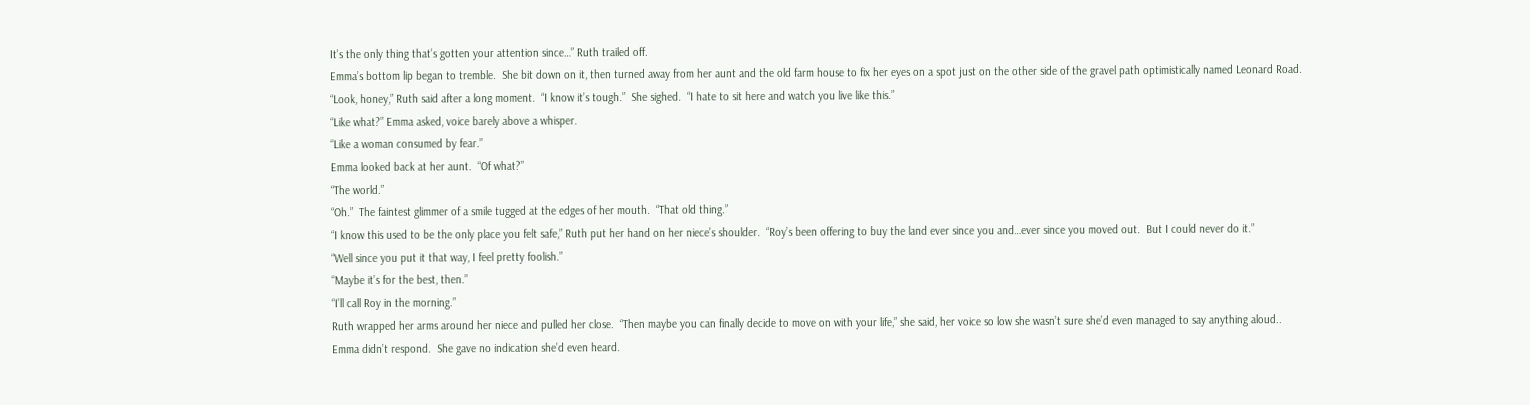It’s the only thing that’s gotten your attention since…” Ruth trailed off.
Emma’s bottom lip began to tremble.  She bit down on it, then turned away from her aunt and the old farm house to fix her eyes on a spot just on the other side of the gravel path optimistically named Leonard Road.
“Look, honey,” Ruth said after a long moment.  “I know it’s tough.”  She sighed.  “I hate to sit here and watch you live like this.”
“Like what?” Emma asked, voice barely above a whisper.
“Like a woman consumed by fear.”
Emma looked back at her aunt.  “Of what?”
“The world.”
“Oh.”  The faintest glimmer of a smile tugged at the edges of her mouth.  “That old thing.”
“I know this used to be the only place you felt safe,” Ruth put her hand on her niece’s shoulder.  “Roy’s been offering to buy the land ever since you and…ever since you moved out.  But I could never do it.”
“Well since you put it that way, I feel pretty foolish.”
“Maybe it’s for the best, then.”
“I’ll call Roy in the morning.”
Ruth wrapped her arms around her niece and pulled her close.  “Then maybe you can finally decide to move on with your life,” she said, her voice so low she wasn’t sure she’d even managed to say anything aloud..
Emma didn’t respond.  She gave no indication she’d even heard.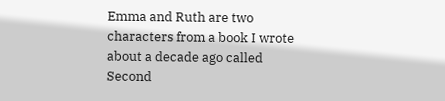Emma and Ruth are two characters from a book I wrote about a decade ago called Second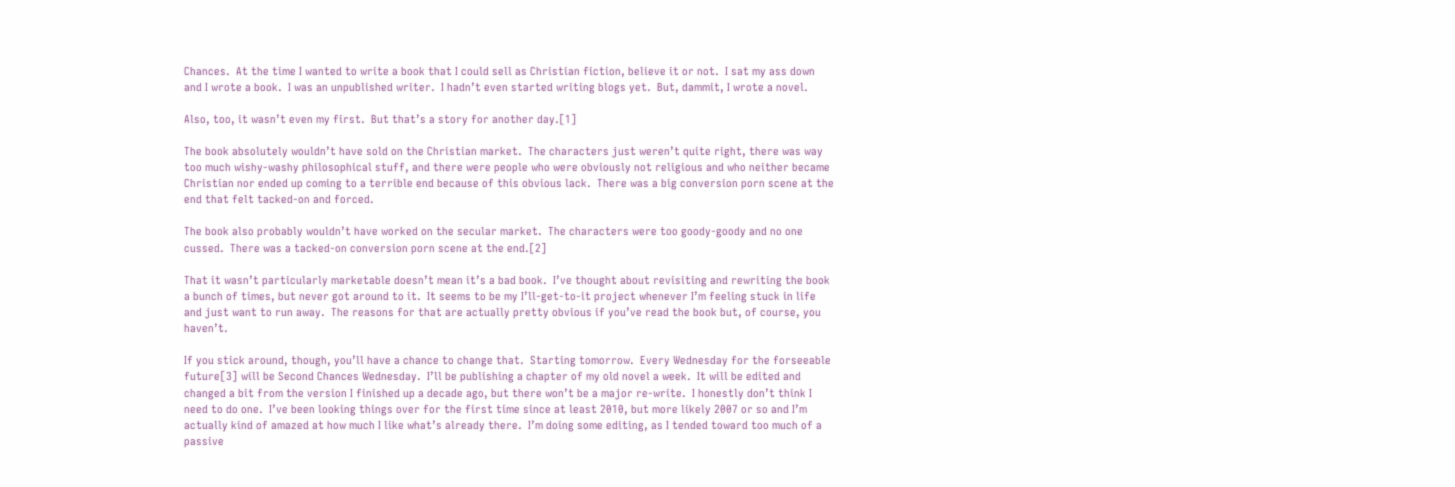Chances.  At the time I wanted to write a book that I could sell as Christian fiction, believe it or not.  I sat my ass down and I wrote a book.  I was an unpublished writer.  I hadn’t even started writing blogs yet.  But, dammit, I wrote a novel.

Also, too, it wasn’t even my first.  But that’s a story for another day.[1]

The book absolutely wouldn’t have sold on the Christian market.  The characters just weren’t quite right, there was way too much wishy-washy philosophical stuff, and there were people who were obviously not religious and who neither became Christian nor ended up coming to a terrible end because of this obvious lack.  There was a big conversion porn scene at the end that felt tacked-on and forced.

The book also probably wouldn’t have worked on the secular market.  The characters were too goody-goody and no one cussed.  There was a tacked-on conversion porn scene at the end.[2]

That it wasn’t particularly marketable doesn’t mean it’s a bad book.  I’ve thought about revisiting and rewriting the book a bunch of times, but never got around to it.  It seems to be my I’ll-get-to-it project whenever I’m feeling stuck in life and just want to run away.  The reasons for that are actually pretty obvious if you’ve read the book but, of course, you haven’t.

If you stick around, though, you’ll have a chance to change that.  Starting tomorrow.  Every Wednesday for the forseeable future[3] will be Second Chances Wednesday.  I’ll be publishing a chapter of my old novel a week.  It will be edited and changed a bit from the version I finished up a decade ago, but there won’t be a major re-write.  I honestly don’t think I need to do one.  I’ve been looking things over for the first time since at least 2010, but more likely 2007 or so and I’m actually kind of amazed at how much I like what’s already there.  I’m doing some editing, as I tended toward too much of a passive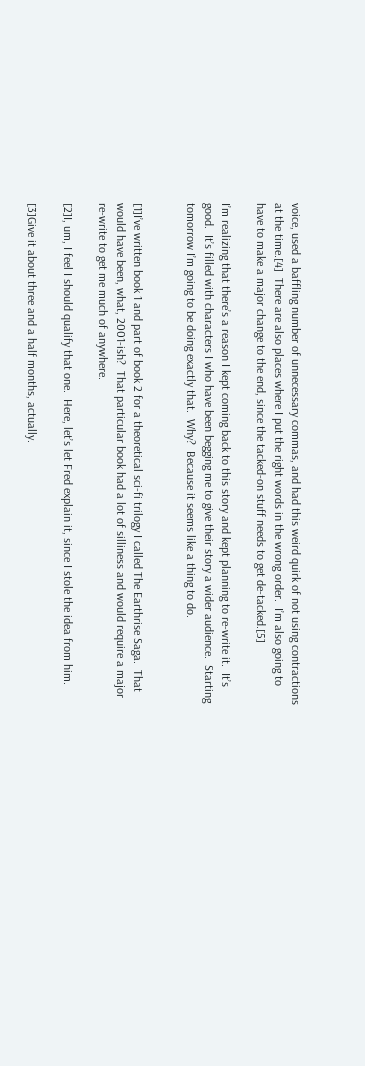voice, used a baffling number of unnecessary commas, and had this weird quirk of not using contractions at the time.[4]  There are also places where I put the right words in the wrong order.  I’m also going to have to make a major change to the end, since the tacked-on stuff needs to get de-tacked.[5]

I’m realizing that there’s a reason I kept coming back to this story and kept planning to re-write it.  It’s good.  It’s filled with characters I who have been begging me to give their story a wider audience.  Starting tomorrow I’m going to be doing exactly that.  Why?  Because it seems like a thing to do.


[1]I’ve written book 1 and part of book 2 for a theoretical sci-fi trilogy I called The Earthrise Saga.  That would have been, what, 2001-ish?  That particular book had a lot of silliness and would require a major re-write to get me much of anywhere.

[2]I, um, I feel I should qualify that one.  Here, let’s let Fred explain it, since I stole the idea from him.

[3]Give it about three and a half months, actually.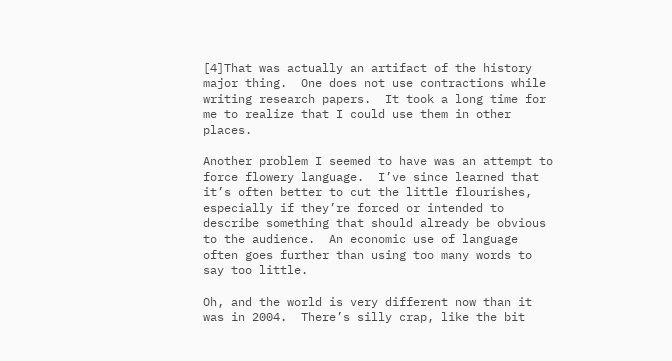[4]That was actually an artifact of the history major thing.  One does not use contractions while writing research papers.  It took a long time for me to realize that I could use them in other places.

Another problem I seemed to have was an attempt to force flowery language.  I’ve since learned that it’s often better to cut the little flourishes, especially if they’re forced or intended to describe something that should already be obvious to the audience.  An economic use of language often goes further than using too many words to say too little.

Oh, and the world is very different now than it was in 2004.  There’s silly crap, like the bit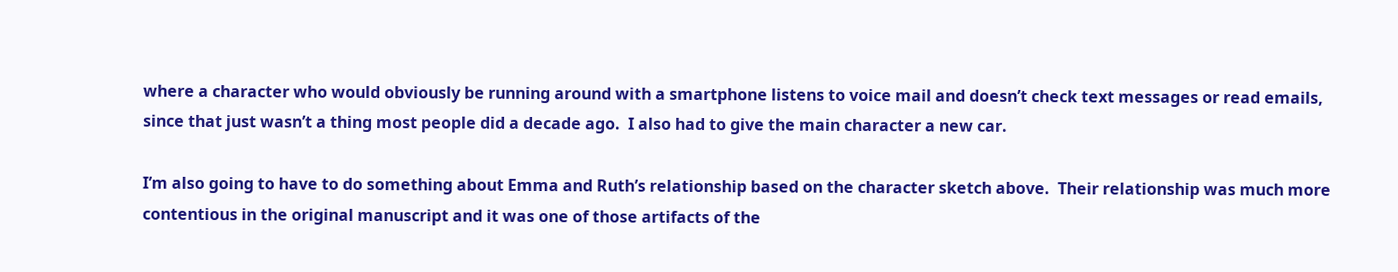where a character who would obviously be running around with a smartphone listens to voice mail and doesn’t check text messages or read emails, since that just wasn’t a thing most people did a decade ago.  I also had to give the main character a new car.

I’m also going to have to do something about Emma and Ruth’s relationship based on the character sketch above.  Their relationship was much more contentious in the original manuscript and it was one of those artifacts of the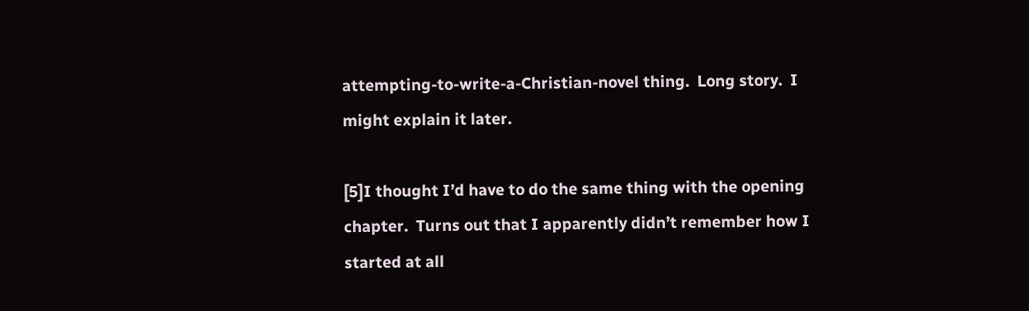attempting-to-write-a-Christian-novel thing.  Long story.  I might explain it later.

[5]I thought I’d have to do the same thing with the opening chapter.  Turns out that I apparently didn’t remember how I started at all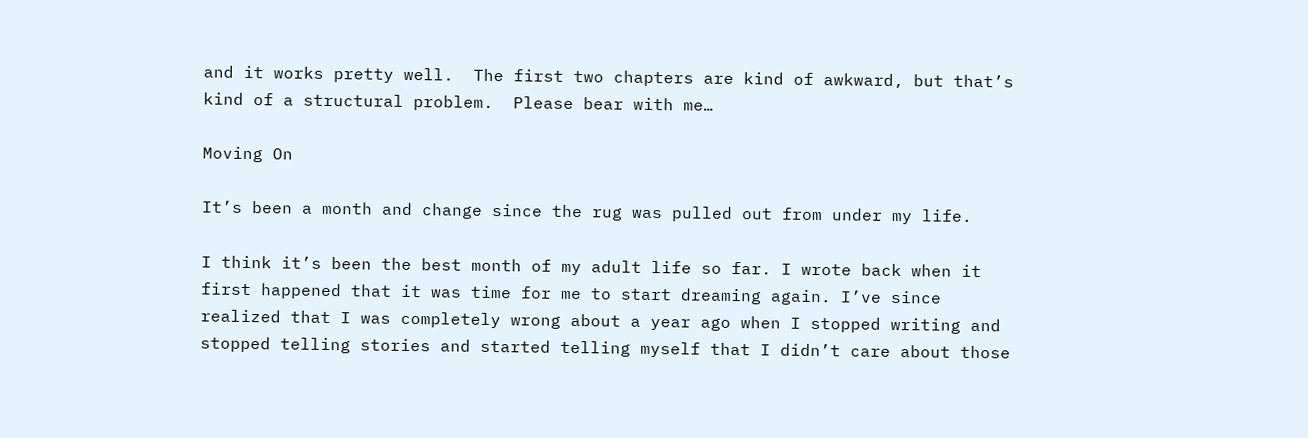and it works pretty well.  The first two chapters are kind of awkward, but that’s kind of a structural problem.  Please bear with me…

Moving On

It’s been a month and change since the rug was pulled out from under my life.

I think it’s been the best month of my adult life so far. I wrote back when it first happened that it was time for me to start dreaming again. I’ve since realized that I was completely wrong about a year ago when I stopped writing and stopped telling stories and started telling myself that I didn’t care about those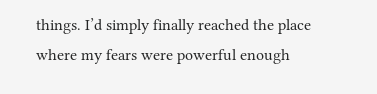things. I’d simply finally reached the place where my fears were powerful enough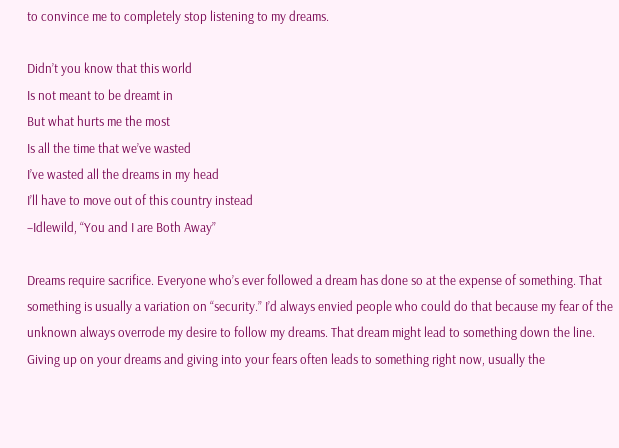to convince me to completely stop listening to my dreams.

Didn’t you know that this world
Is not meant to be dreamt in
But what hurts me the most
Is all the time that we’ve wasted
I’ve wasted all the dreams in my head
I’ll have to move out of this country instead
–Idlewild, “You and I are Both Away”

Dreams require sacrifice. Everyone who’s ever followed a dream has done so at the expense of something. That something is usually a variation on “security.” I’d always envied people who could do that because my fear of the unknown always overrode my desire to follow my dreams. That dream might lead to something down the line. Giving up on your dreams and giving into your fears often leads to something right now, usually the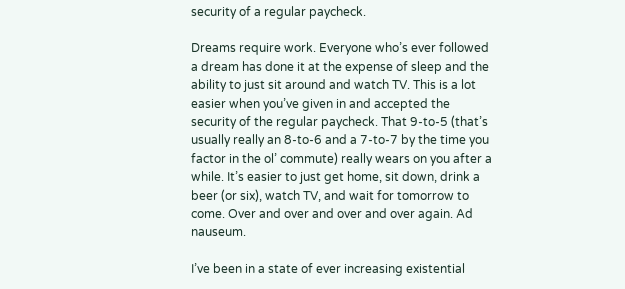security of a regular paycheck.

Dreams require work. Everyone who’s ever followed a dream has done it at the expense of sleep and the ability to just sit around and watch TV. This is a lot easier when you’ve given in and accepted the security of the regular paycheck. That 9-to-5 (that’s usually really an 8-to-6 and a 7-to-7 by the time you factor in the ol’ commute) really wears on you after a while. It’s easier to just get home, sit down, drink a beer (or six), watch TV, and wait for tomorrow to come. Over and over and over and over again. Ad nauseum.

I’ve been in a state of ever increasing existential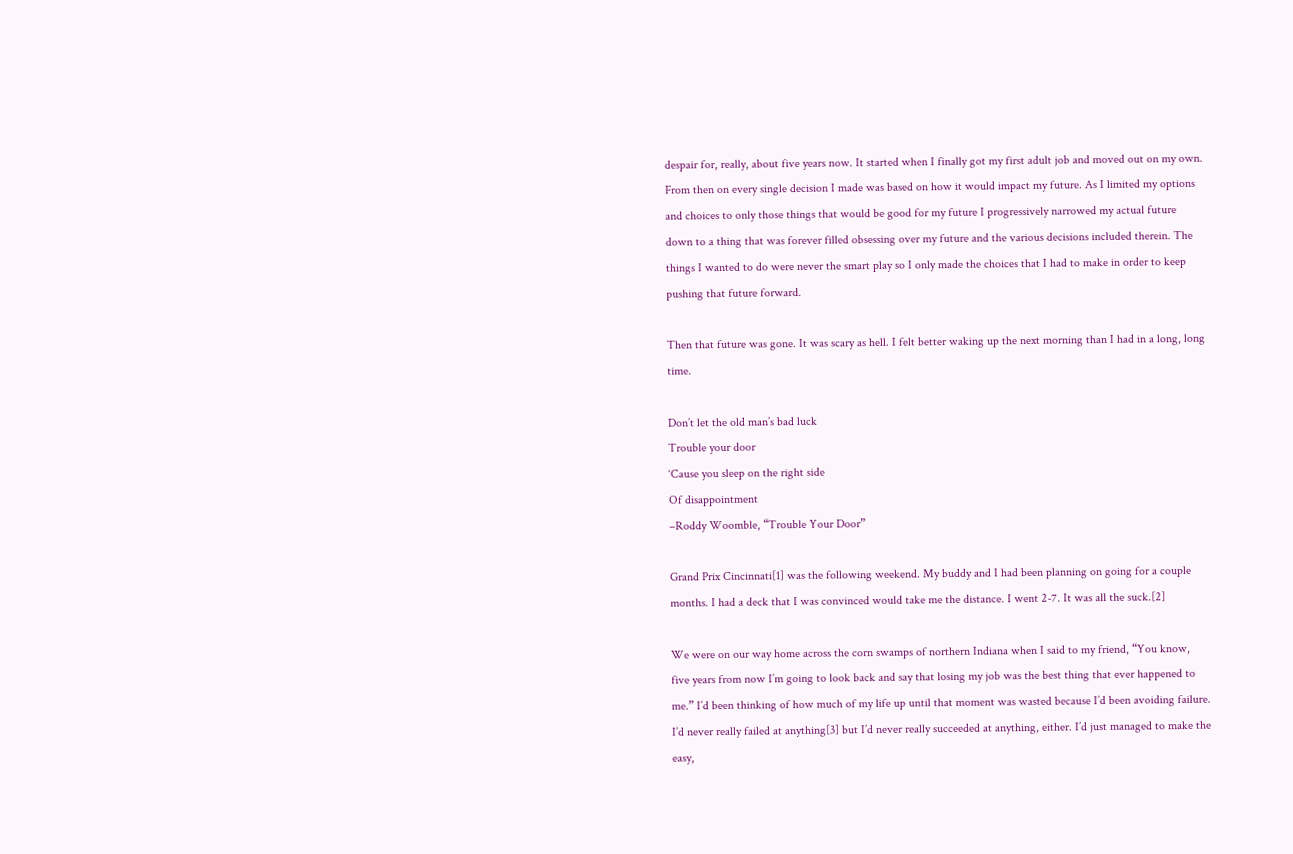despair for, really, about five years now. It started when I finally got my first adult job and moved out on my own. From then on every single decision I made was based on how it would impact my future. As I limited my options and choices to only those things that would be good for my future I progressively narrowed my actual future down to a thing that was forever filled obsessing over my future and the various decisions included therein. The things I wanted to do were never the smart play so I only made the choices that I had to make in order to keep pushing that future forward.

Then that future was gone. It was scary as hell. I felt better waking up the next morning than I had in a long, long time.

Don’t let the old man’s bad luck
Trouble your door
‘Cause you sleep on the right side
Of disappointment
–Roddy Woomble, “Trouble Your Door”

Grand Prix Cincinnati[1] was the following weekend. My buddy and I had been planning on going for a couple months. I had a deck that I was convinced would take me the distance. I went 2-7. It was all the suck.[2]

We were on our way home across the corn swamps of northern Indiana when I said to my friend, “You know, five years from now I’m going to look back and say that losing my job was the best thing that ever happened to me.” I’d been thinking of how much of my life up until that moment was wasted because I’d been avoiding failure. I’d never really failed at anything[3] but I’d never really succeeded at anything, either. I’d just managed to make the easy,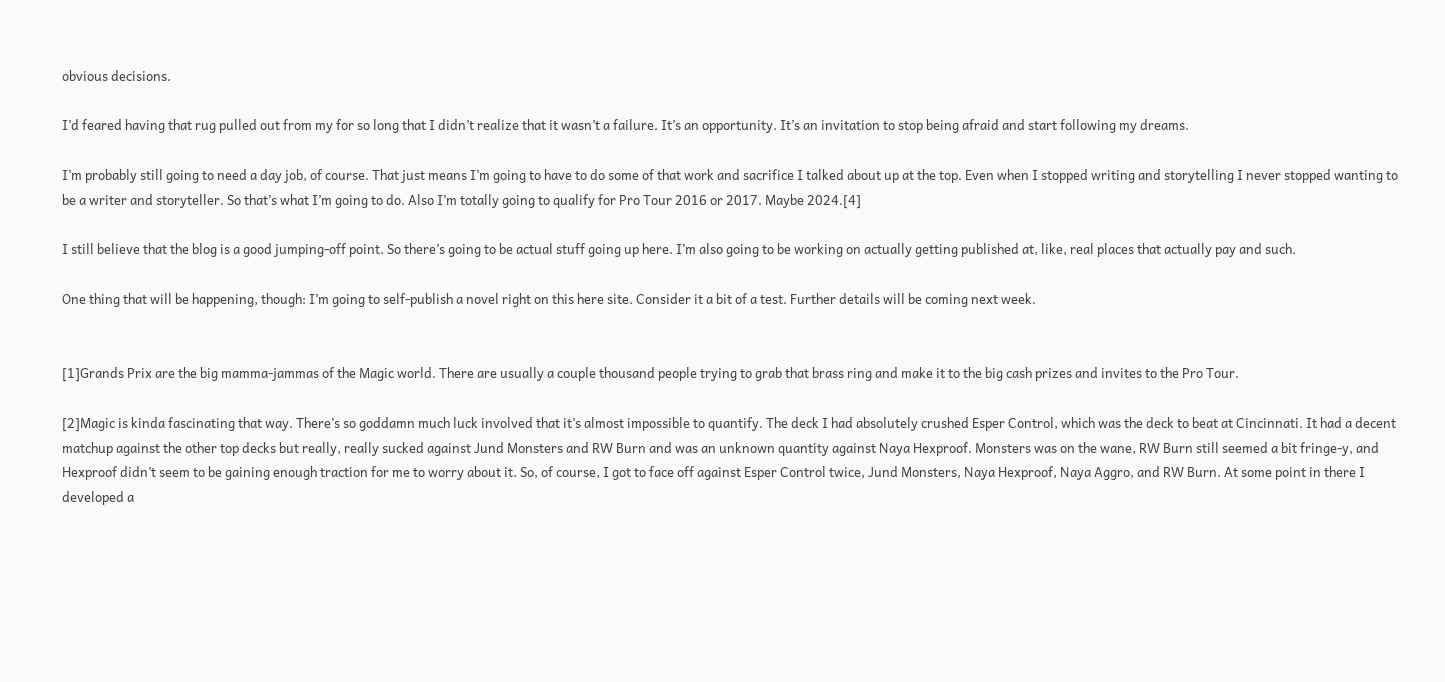obvious decisions.

I’d feared having that rug pulled out from my for so long that I didn’t realize that it wasn’t a failure. It’s an opportunity. It’s an invitation to stop being afraid and start following my dreams.

I’m probably still going to need a day job, of course. That just means I’m going to have to do some of that work and sacrifice I talked about up at the top. Even when I stopped writing and storytelling I never stopped wanting to be a writer and storyteller. So that’s what I’m going to do. Also I’m totally going to qualify for Pro Tour 2016 or 2017. Maybe 2024.[4]

I still believe that the blog is a good jumping-off point. So there’s going to be actual stuff going up here. I’m also going to be working on actually getting published at, like, real places that actually pay and such.

One thing that will be happening, though: I’m going to self-publish a novel right on this here site. Consider it a bit of a test. Further details will be coming next week.


[1]Grands Prix are the big mamma-jammas of the Magic world. There are usually a couple thousand people trying to grab that brass ring and make it to the big cash prizes and invites to the Pro Tour.

[2]Magic is kinda fascinating that way. There’s so goddamn much luck involved that it’s almost impossible to quantify. The deck I had absolutely crushed Esper Control, which was the deck to beat at Cincinnati. It had a decent matchup against the other top decks but really, really sucked against Jund Monsters and RW Burn and was an unknown quantity against Naya Hexproof. Monsters was on the wane, RW Burn still seemed a bit fringe-y, and Hexproof didn’t seem to be gaining enough traction for me to worry about it. So, of course, I got to face off against Esper Control twice, Jund Monsters, Naya Hexproof, Naya Aggro, and RW Burn. At some point in there I developed a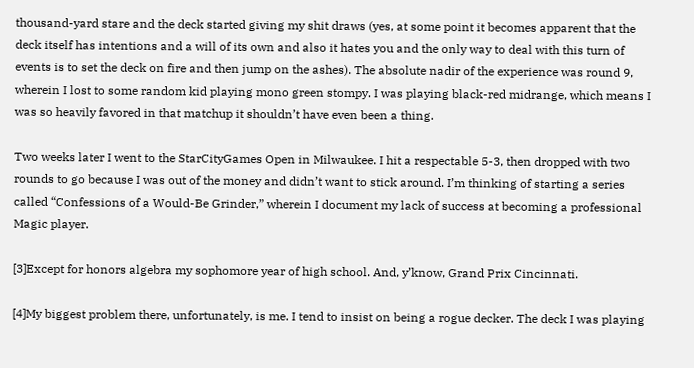thousand-yard stare and the deck started giving my shit draws (yes, at some point it becomes apparent that the deck itself has intentions and a will of its own and also it hates you and the only way to deal with this turn of events is to set the deck on fire and then jump on the ashes). The absolute nadir of the experience was round 9, wherein I lost to some random kid playing mono green stompy. I was playing black-red midrange, which means I was so heavily favored in that matchup it shouldn’t have even been a thing.

Two weeks later I went to the StarCityGames Open in Milwaukee. I hit a respectable 5-3, then dropped with two rounds to go because I was out of the money and didn’t want to stick around. I’m thinking of starting a series called “Confessions of a Would-Be Grinder,” wherein I document my lack of success at becoming a professional Magic player.

[3]Except for honors algebra my sophomore year of high school. And, y’know, Grand Prix Cincinnati.

[4]My biggest problem there, unfortunately, is me. I tend to insist on being a rogue decker. The deck I was playing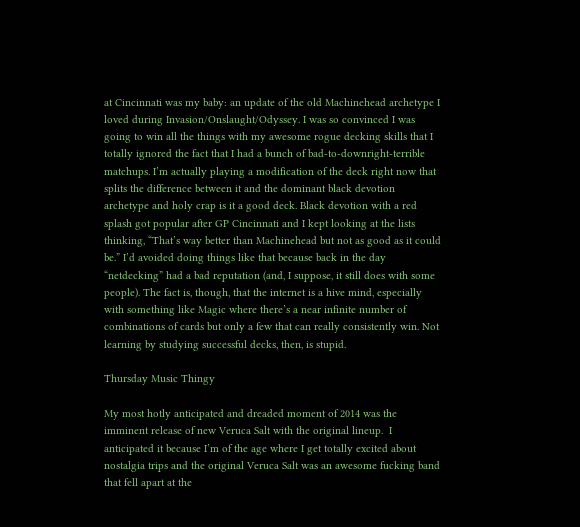at Cincinnati was my baby: an update of the old Machinehead archetype I loved during Invasion/Onslaught/Odyssey. I was so convinced I was going to win all the things with my awesome rogue decking skills that I totally ignored the fact that I had a bunch of bad-to-downright-terrible matchups. I’m actually playing a modification of the deck right now that splits the difference between it and the dominant black devotion archetype and holy crap is it a good deck. Black devotion with a red splash got popular after GP Cincinnati and I kept looking at the lists thinking, “That’s way better than Machinehead but not as good as it could be.” I’d avoided doing things like that because back in the day “netdecking” had a bad reputation (and, I suppose, it still does with some people). The fact is, though, that the internet is a hive mind, especially with something like Magic where there’s a near infinite number of combinations of cards but only a few that can really consistently win. Not learning by studying successful decks, then, is stupid.

Thursday Music Thingy

My most hotly anticipated and dreaded moment of 2014 was the imminent release of new Veruca Salt with the original lineup.  I anticipated it because I’m of the age where I get totally excited about nostalgia trips and the original Veruca Salt was an awesome fucking band that fell apart at the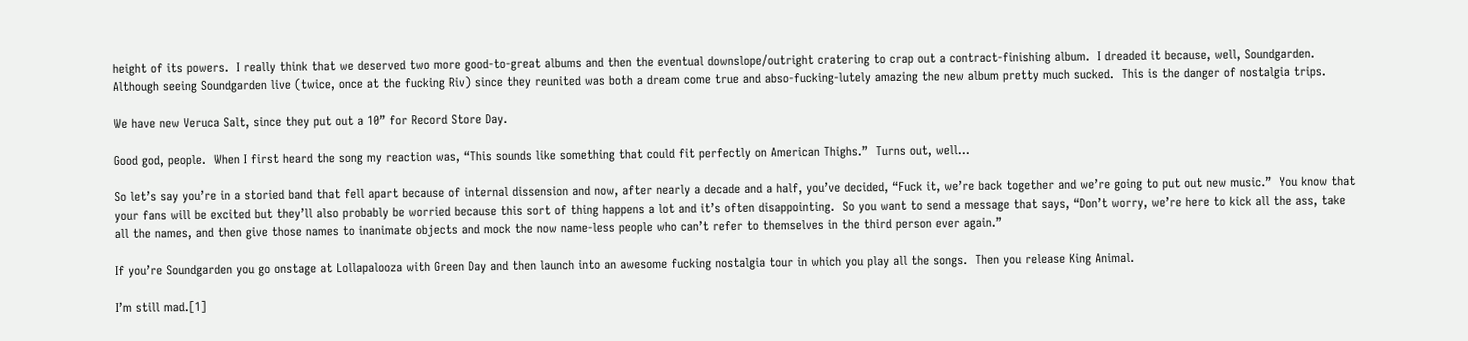height of its powers.  I really think that we deserved two more good-to-great albums and then the eventual downslope/outright cratering to crap out a contract-finishing album.  I dreaded it because, well, Soundgarden.  Although seeing Soundgarden live (twice, once at the fucking Riv) since they reunited was both a dream come true and abso-fucking-lutely amazing the new album pretty much sucked.  This is the danger of nostalgia trips.

We have new Veruca Salt, since they put out a 10” for Record Store Day.

Good god, people.  When I first heard the song my reaction was, “This sounds like something that could fit perfectly on American Thighs.”  Turns out, well…

So let’s say you’re in a storied band that fell apart because of internal dissension and now, after nearly a decade and a half, you’ve decided, “Fuck it, we’re back together and we’re going to put out new music.”  You know that your fans will be excited but they’ll also probably be worried because this sort of thing happens a lot and it’s often disappointing.  So you want to send a message that says, “Don’t worry, we’re here to kick all the ass, take all the names, and then give those names to inanimate objects and mock the now name-less people who can’t refer to themselves in the third person ever again.”

If you’re Soundgarden you go onstage at Lollapalooza with Green Day and then launch into an awesome fucking nostalgia tour in which you play all the songs.  Then you release King Animal.

I’m still mad.[1]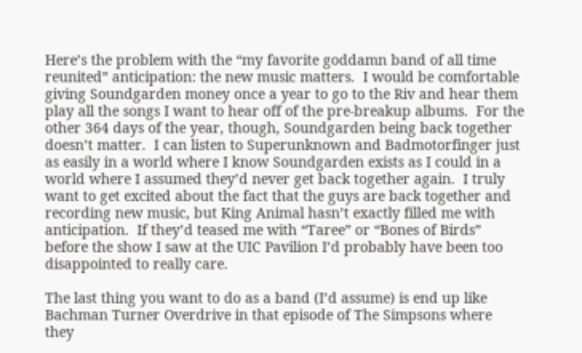Here’s the problem with the “my favorite goddamn band of all time reunited” anticipation: the new music matters.  I would be comfortable giving Soundgarden money once a year to go to the Riv and hear them play all the songs I want to hear off of the pre-breakup albums.  For the other 364 days of the year, though, Soundgarden being back together doesn’t matter.  I can listen to Superunknown and Badmotorfinger just as easily in a world where I know Soundgarden exists as I could in a world where I assumed they’d never get back together again.  I truly want to get excited about the fact that the guys are back together and recording new music, but King Animal hasn’t exactly filled me with anticipation.  If they’d teased me with “Taree” or “Bones of Birds” before the show I saw at the UIC Pavilion I’d probably have been too disappointed to really care.

The last thing you want to do as a band (I’d assume) is end up like Bachman Turner Overdrive in that episode of The Simpsons where they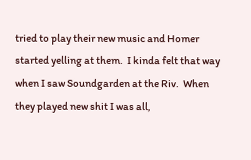tried to play their new music and Homer started yelling at them.  I kinda felt that way when I saw Soundgarden at the Riv.  When they played new shit I was all,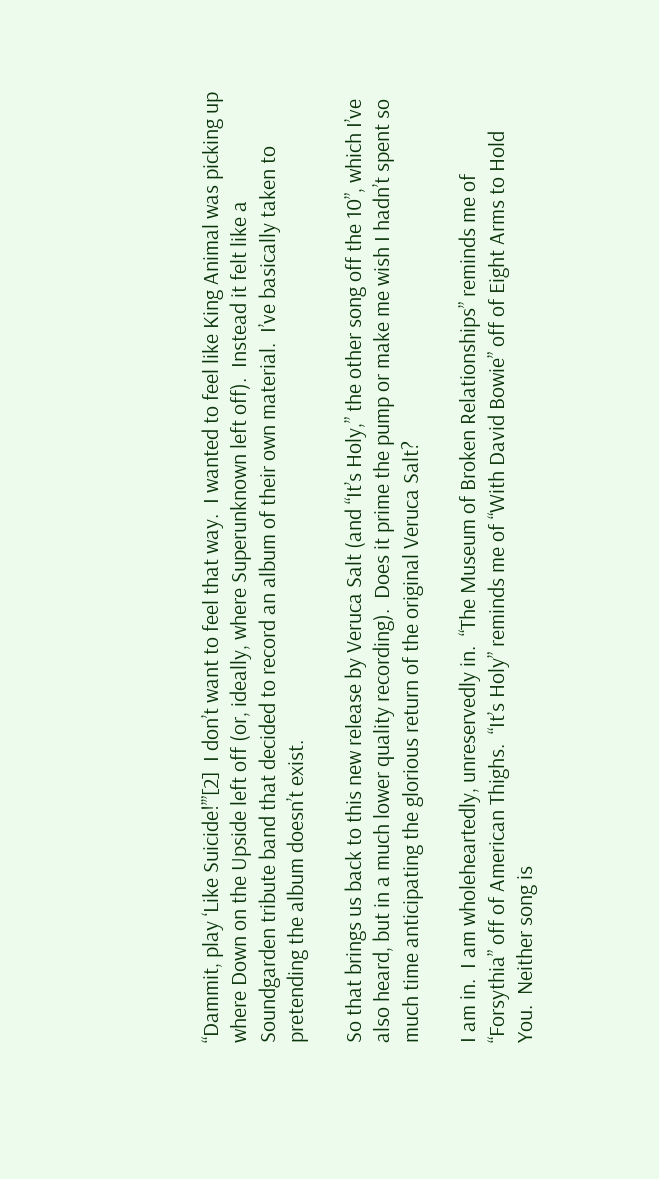“Dammit, play ‘Like Suicide!’”[2]  I don’t want to feel that way.  I wanted to feel like King Animal was picking up where Down on the Upside left off (or, ideally, where Superunknown left off).  Instead it felt like a Soundgarden tribute band that decided to record an album of their own material.  I’ve basically taken to pretending the album doesn’t exist.

So that brings us back to this new release by Veruca Salt (and “It’s Holy,” the other song off the 10”, which I’ve also heard, but in a much lower quality recording).  Does it prime the pump or make me wish I hadn’t spent so much time anticipating the glorious return of the original Veruca Salt?

I am in.  I am wholeheartedly, unreservedly in.  “The Museum of Broken Relationships” reminds me of “Forsythia” off of American Thighs.  “It’s Holy” reminds me of “With David Bowie” off of Eight Arms to Hold You.  Neither song is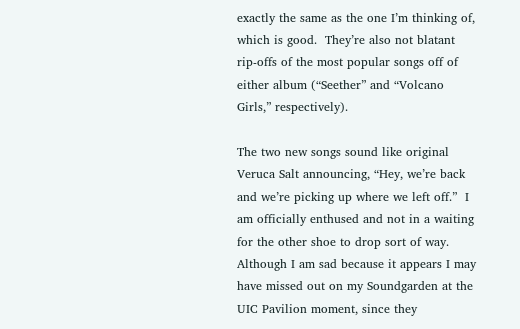exactly the same as the one I’m thinking of, which is good.  They’re also not blatant rip-offs of the most popular songs off of either album (“Seether” and “Volcano Girls,” respectively).

The two new songs sound like original Veruca Salt announcing, “Hey, we’re back and we’re picking up where we left off.”  I am officially enthused and not in a waiting for the other shoe to drop sort of way.  Although I am sad because it appears I may have missed out on my Soundgarden at the UIC Pavilion moment, since they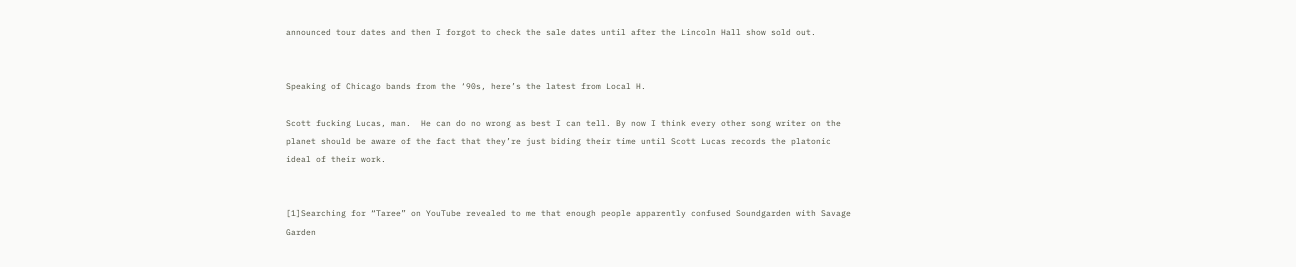announced tour dates and then I forgot to check the sale dates until after the Lincoln Hall show sold out.


Speaking of Chicago bands from the ‘90s, here’s the latest from Local H.

Scott fucking Lucas, man.  He can do no wrong as best I can tell. By now I think every other song writer on the planet should be aware of the fact that they’re just biding their time until Scott Lucas records the platonic ideal of their work.


[1]Searching for “Taree” on YouTube revealed to me that enough people apparently confused Soundgarden with Savage Garden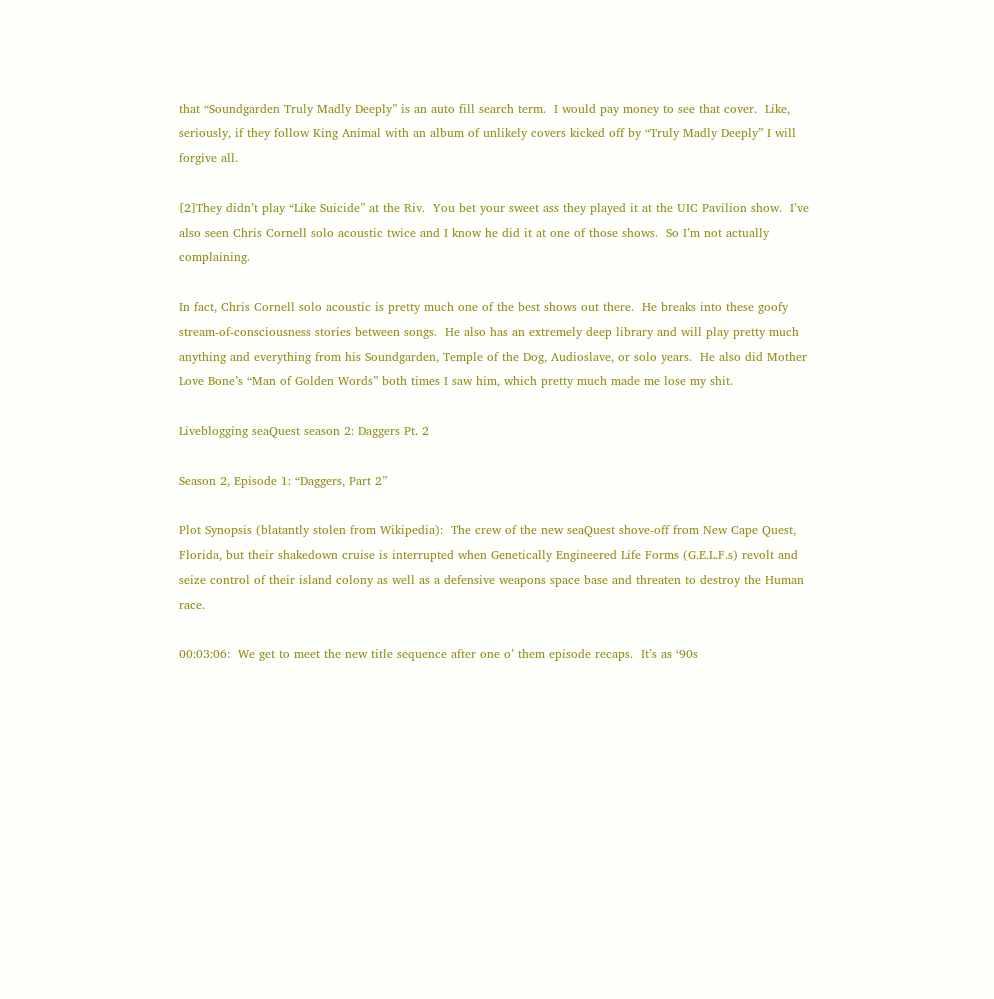that “Soundgarden Truly Madly Deeply” is an auto fill search term.  I would pay money to see that cover.  Like, seriously, if they follow King Animal with an album of unlikely covers kicked off by “Truly Madly Deeply” I will forgive all.

[2]They didn’t play “Like Suicide” at the Riv.  You bet your sweet ass they played it at the UIC Pavilion show.  I’ve also seen Chris Cornell solo acoustic twice and I know he did it at one of those shows.  So I’m not actually complaining.

In fact, Chris Cornell solo acoustic is pretty much one of the best shows out there.  He breaks into these goofy stream-of-consciousness stories between songs.  He also has an extremely deep library and will play pretty much anything and everything from his Soundgarden, Temple of the Dog, Audioslave, or solo years.  He also did Mother Love Bone’s “Man of Golden Words” both times I saw him, which pretty much made me lose my shit.

Liveblogging seaQuest season 2: Daggers Pt. 2

Season 2, Episode 1: “Daggers, Part 2”

Plot Synopsis (blatantly stolen from Wikipedia):  The crew of the new seaQuest shove-off from New Cape Quest, Florida, but their shakedown cruise is interrupted when Genetically Engineered Life Forms (G.E.L.F.s) revolt and seize control of their island colony as well as a defensive weapons space base and threaten to destroy the Human race.

00:03:06:  We get to meet the new title sequence after one o’ them episode recaps.  It’s as ‘90s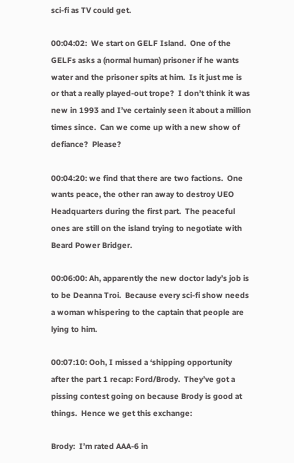sci-fi as TV could get.

00:04:02:  We start on GELF Island.  One of the GELFs asks a (normal human) prisoner if he wants water and the prisoner spits at him.  Is it just me is or that a really played-out trope?  I don’t think it was new in 1993 and I’ve certainly seen it about a million times since.  Can we come up with a new show of defiance?  Please?

00:04:20: we find that there are two factions.  One wants peace, the other ran away to destroy UEO Headquarters during the first part.  The peaceful ones are still on the island trying to negotiate with Beard Power Bridger.

00:06:00: Ah, apparently the new doctor lady’s job is to be Deanna Troi.  Because every sci-fi show needs a woman whispering to the captain that people are lying to him.

00:07:10: Ooh, I missed a ‘shipping opportunity after the part 1 recap: Ford/Brody.  They’ve got a pissing contest going on because Brody is good at things.  Hence we get this exchange:

Brody:  I’m rated AAA-6 in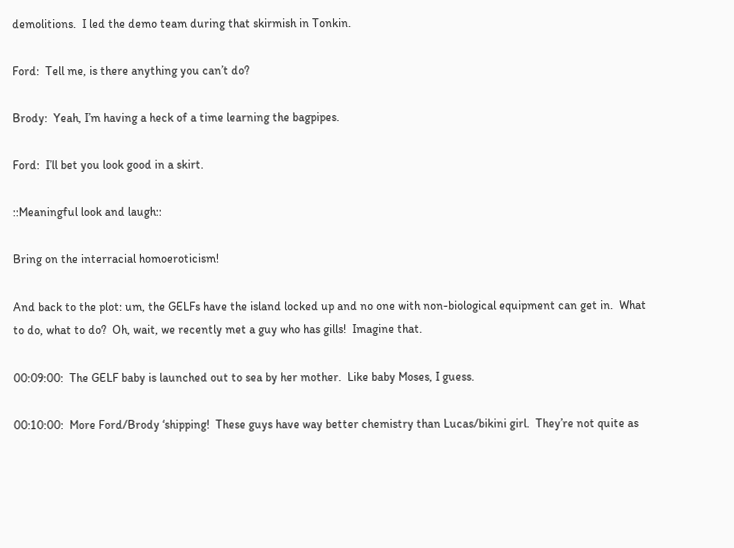demolitions.  I led the demo team during that skirmish in Tonkin.

Ford:  Tell me, is there anything you can’t do?

Brody:  Yeah, I’m having a heck of a time learning the bagpipes.

Ford:  I’ll bet you look good in a skirt.

::Meaningful look and laugh::

Bring on the interracial homoeroticism!

And back to the plot: um, the GELFs have the island locked up and no one with non-biological equipment can get in.  What to do, what to do?  Oh, wait, we recently met a guy who has gills!  Imagine that.

00:09:00:  The GELF baby is launched out to sea by her mother.  Like baby Moses, I guess.

00:10:00:  More Ford/Brody ‘shipping!  These guys have way better chemistry than Lucas/bikini girl.  They’re not quite as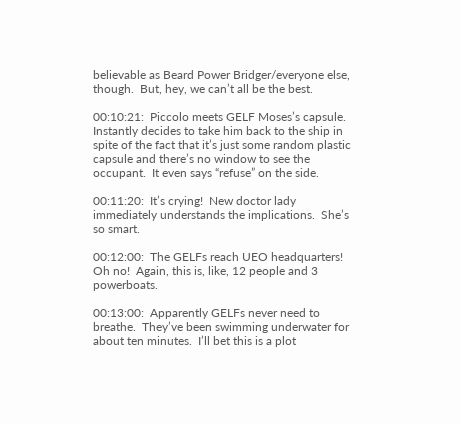believable as Beard Power Bridger/everyone else, though.  But, hey, we can’t all be the best.

00:10:21:  Piccolo meets GELF Moses’s capsule.  Instantly decides to take him back to the ship in spite of the fact that it’s just some random plastic capsule and there’s no window to see the occupant.  It even says “refuse” on the side.

00:11:20:  It’s crying!  New doctor lady immediately understands the implications.  She’s so smart.

00:12:00:  The GELFs reach UEO headquarters!  Oh no!  Again, this is, like, 12 people and 3 powerboats.

00:13:00:  Apparently GELFs never need to breathe.  They’ve been swimming underwater for about ten minutes.  I’ll bet this is a plot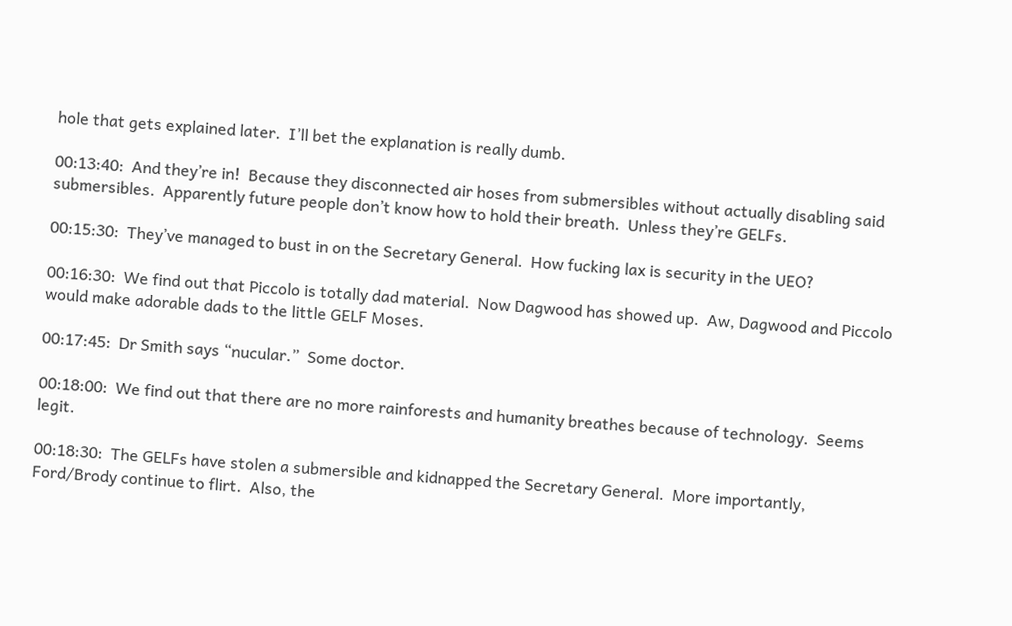hole that gets explained later.  I’ll bet the explanation is really dumb.

00:13:40:  And they’re in!  Because they disconnected air hoses from submersibles without actually disabling said submersibles.  Apparently future people don’t know how to hold their breath.  Unless they’re GELFs.

00:15:30:  They’ve managed to bust in on the Secretary General.  How fucking lax is security in the UEO?

00:16:30:  We find out that Piccolo is totally dad material.  Now Dagwood has showed up.  Aw, Dagwood and Piccolo would make adorable dads to the little GELF Moses.

00:17:45:  Dr Smith says “nucular.”  Some doctor.

00:18:00:  We find out that there are no more rainforests and humanity breathes because of technology.  Seems legit.

00:18:30:  The GELFs have stolen a submersible and kidnapped the Secretary General.  More importantly, Ford/Brody continue to flirt.  Also, the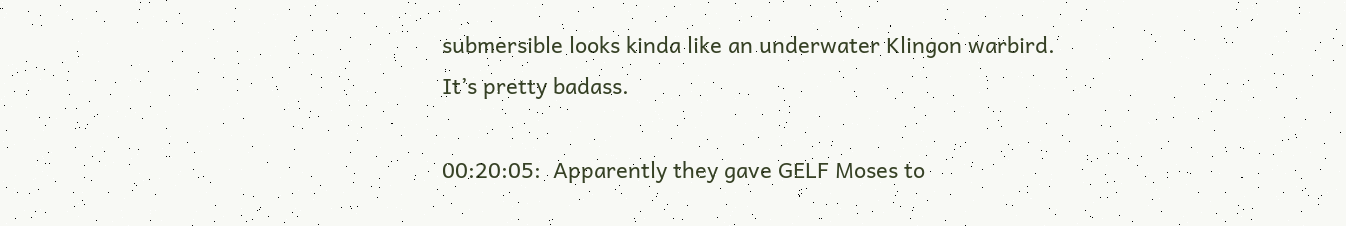submersible looks kinda like an underwater Klingon warbird.  It’s pretty badass.

00:20:05:  Apparently they gave GELF Moses to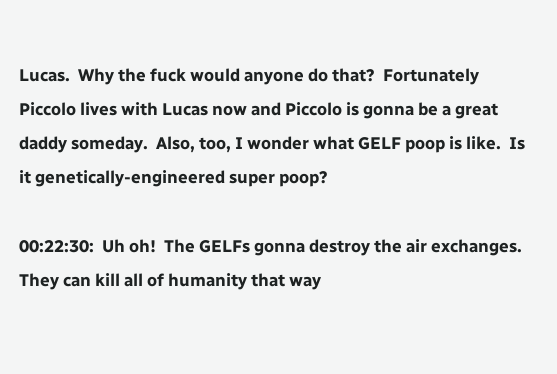Lucas.  Why the fuck would anyone do that?  Fortunately Piccolo lives with Lucas now and Piccolo is gonna be a great daddy someday.  Also, too, I wonder what GELF poop is like.  Is it genetically-engineered super poop?

00:22:30:  Uh oh!  The GELFs gonna destroy the air exchanges.  They can kill all of humanity that way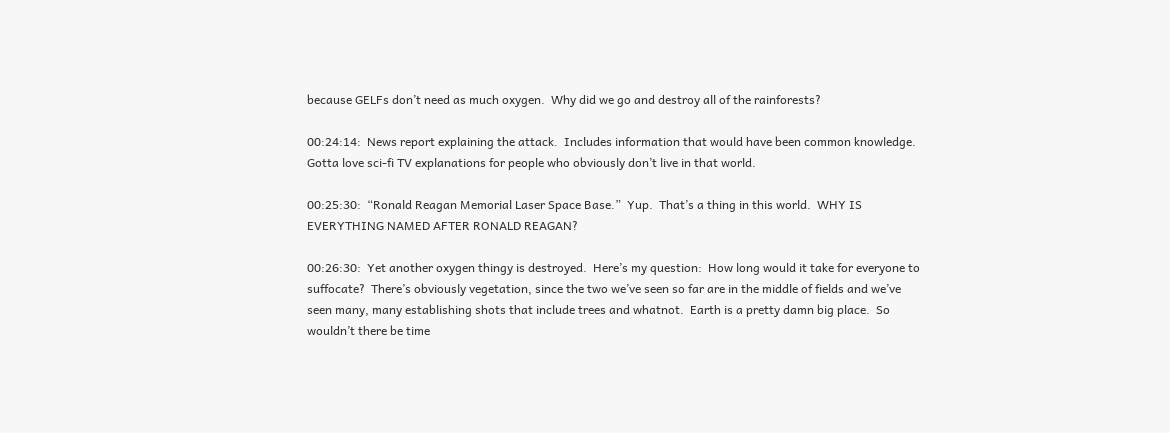because GELFs don’t need as much oxygen.  Why did we go and destroy all of the rainforests?

00:24:14:  News report explaining the attack.  Includes information that would have been common knowledge.  Gotta love sci-fi TV explanations for people who obviously don’t live in that world.

00:25:30:  “Ronald Reagan Memorial Laser Space Base.”  Yup.  That’s a thing in this world.  WHY IS EVERYTHING NAMED AFTER RONALD REAGAN?

00:26:30:  Yet another oxygen thingy is destroyed.  Here’s my question:  How long would it take for everyone to suffocate?  There’s obviously vegetation, since the two we’ve seen so far are in the middle of fields and we’ve seen many, many establishing shots that include trees and whatnot.  Earth is a pretty damn big place.  So wouldn’t there be time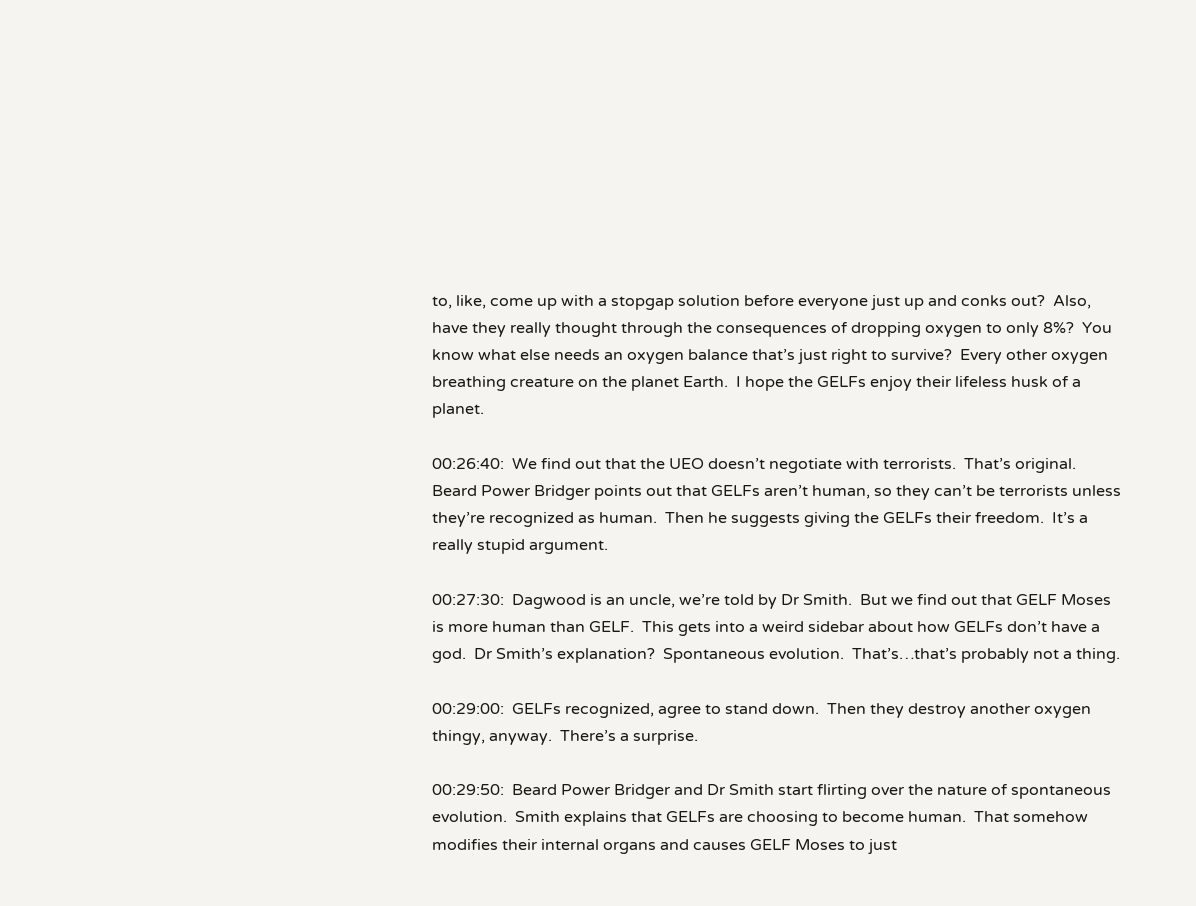to, like, come up with a stopgap solution before everyone just up and conks out?  Also, have they really thought through the consequences of dropping oxygen to only 8%?  You know what else needs an oxygen balance that’s just right to survive?  Every other oxygen breathing creature on the planet Earth.  I hope the GELFs enjoy their lifeless husk of a planet.

00:26:40:  We find out that the UEO doesn’t negotiate with terrorists.  That’s original.  Beard Power Bridger points out that GELFs aren’t human, so they can’t be terrorists unless they’re recognized as human.  Then he suggests giving the GELFs their freedom.  It’s a really stupid argument.

00:27:30:  Dagwood is an uncle, we’re told by Dr Smith.  But we find out that GELF Moses is more human than GELF.  This gets into a weird sidebar about how GELFs don’t have a god.  Dr Smith’s explanation?  Spontaneous evolution.  That’s…that’s probably not a thing.

00:29:00:  GELFs recognized, agree to stand down.  Then they destroy another oxygen thingy, anyway.  There’s a surprise.

00:29:50:  Beard Power Bridger and Dr Smith start flirting over the nature of spontaneous evolution.  Smith explains that GELFs are choosing to become human.  That somehow modifies their internal organs and causes GELF Moses to just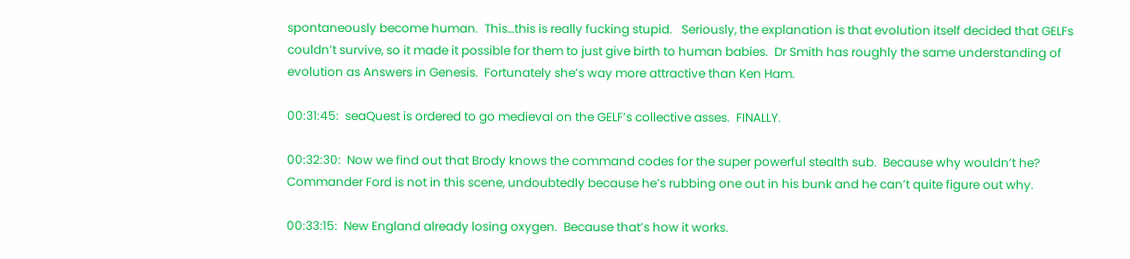spontaneously become human.  This…this is really fucking stupid.   Seriously, the explanation is that evolution itself decided that GELFs couldn’t survive, so it made it possible for them to just give birth to human babies.  Dr Smith has roughly the same understanding of evolution as Answers in Genesis.  Fortunately she’s way more attractive than Ken Ham.

00:31:45:  seaQuest is ordered to go medieval on the GELF’s collective asses.  FINALLY.

00:32:30:  Now we find out that Brody knows the command codes for the super powerful stealth sub.  Because why wouldn’t he?  Commander Ford is not in this scene, undoubtedly because he’s rubbing one out in his bunk and he can’t quite figure out why.

00:33:15:  New England already losing oxygen.  Because that’s how it works.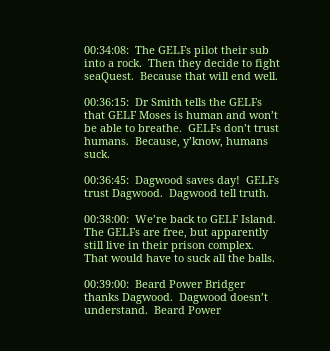00:34:08:  The GELFs pilot their sub into a rock.  Then they decide to fight seaQuest.  Because that will end well.

00:36:15:  Dr Smith tells the GELFs that GELF Moses is human and won’t be able to breathe.  GELFs don’t trust humans.  Because, y’know, humans suck.

00:36:45:  Dagwood saves day!  GELFs trust Dagwood.  Dagwood tell truth.

00:38:00:  We’re back to GELF Island.  The GELFs are free, but apparently still live in their prison complex.  That would have to suck all the balls.

00:39:00:  Beard Power Bridger thanks Dagwood.  Dagwood doesn’t understand.  Beard Power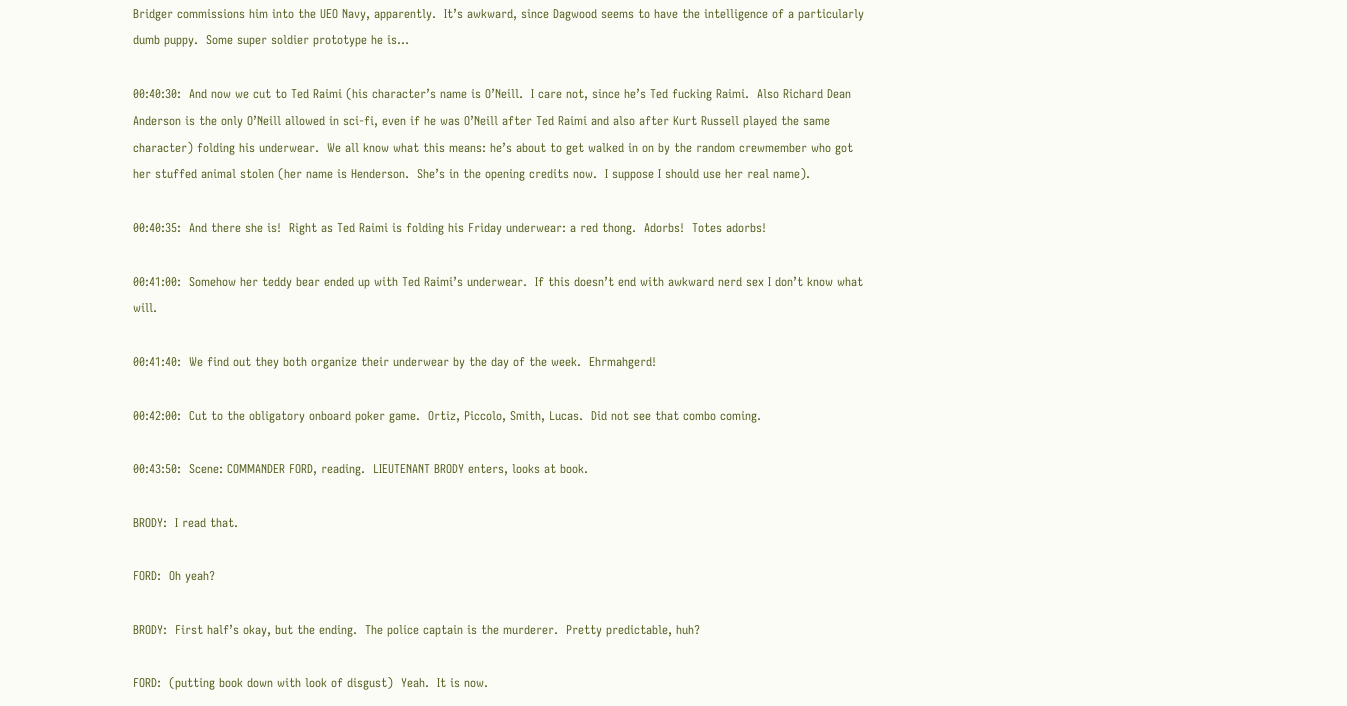Bridger commissions him into the UEO Navy, apparently.  It’s awkward, since Dagwood seems to have the intelligence of a particularly dumb puppy.  Some super soldier prototype he is…

00:40:30:  And now we cut to Ted Raimi (his character’s name is O’Neill.  I care not, since he’s Ted fucking Raimi.  Also Richard Dean Anderson is the only O’Neill allowed in sci-fi, even if he was O’Neill after Ted Raimi and also after Kurt Russell played the same character) folding his underwear.  We all know what this means: he’s about to get walked in on by the random crewmember who got her stuffed animal stolen (her name is Henderson.  She’s in the opening credits now.  I suppose I should use her real name).

00:40:35:  And there she is!  Right as Ted Raimi is folding his Friday underwear: a red thong.  Adorbs!  Totes adorbs!

00:41:00:  Somehow her teddy bear ended up with Ted Raimi’s underwear.  If this doesn’t end with awkward nerd sex I don’t know what will.

00:41:40:  We find out they both organize their underwear by the day of the week.  Ehrmahgerd!

00:42:00:  Cut to the obligatory onboard poker game.  Ortiz, Piccolo, Smith, Lucas.  Did not see that combo coming.

00:43:50:  Scene: COMMANDER FORD, reading.  LIEUTENANT BRODY enters, looks at book.

BRODY:  I read that.

FORD:  Oh yeah?

BRODY:  First half’s okay, but the ending.  The police captain is the murderer.  Pretty predictable, huh?

FORD:  (putting book down with look of disgust)  Yeah.  It is now.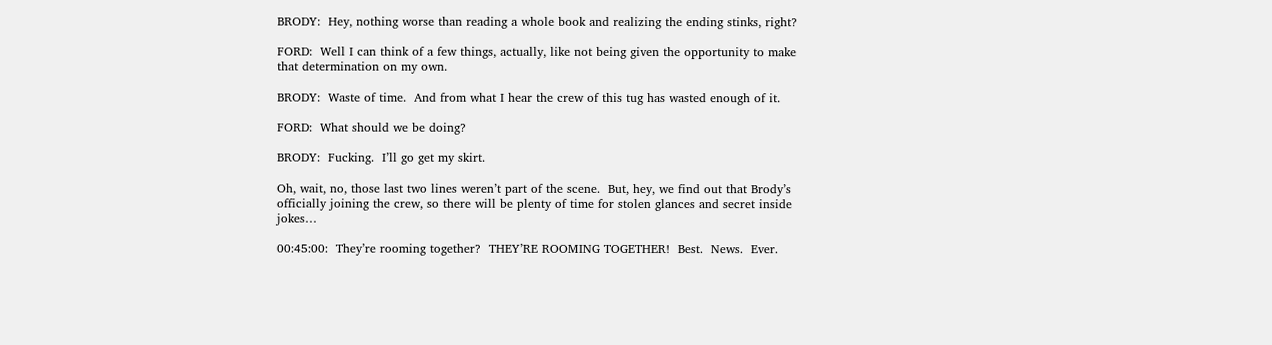BRODY:  Hey, nothing worse than reading a whole book and realizing the ending stinks, right?

FORD:  Well I can think of a few things, actually, like not being given the opportunity to make that determination on my own.

BRODY:  Waste of time.  And from what I hear the crew of this tug has wasted enough of it.

FORD:  What should we be doing?

BRODY:  Fucking.  I’ll go get my skirt.

Oh, wait, no, those last two lines weren’t part of the scene.  But, hey, we find out that Brody’s officially joining the crew, so there will be plenty of time for stolen glances and secret inside jokes…

00:45:00:  They’re rooming together?  THEY’RE ROOMING TOGETHER!  Best.  News.  Ever.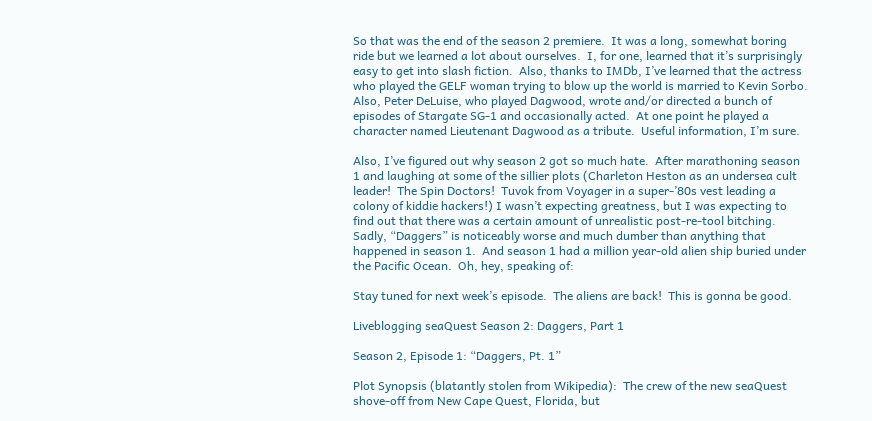So that was the end of the season 2 premiere.  It was a long, somewhat boring ride but we learned a lot about ourselves.  I, for one, learned that it’s surprisingly easy to get into slash fiction.  Also, thanks to IMDb, I’ve learned that the actress who played the GELF woman trying to blow up the world is married to Kevin Sorbo.  Also, Peter DeLuise, who played Dagwood, wrote and/or directed a bunch of episodes of Stargate SG-1 and occasionally acted.  At one point he played a character named Lieutenant Dagwood as a tribute.  Useful information, I’m sure.

Also, I’ve figured out why season 2 got so much hate.  After marathoning season 1 and laughing at some of the sillier plots (Charleton Heston as an undersea cult leader!  The Spin Doctors!  Tuvok from Voyager in a super-’80s vest leading a colony of kiddie hackers!) I wasn’t expecting greatness, but I was expecting to find out that there was a certain amount of unrealistic post-re-tool bitching.  Sadly, “Daggers” is noticeably worse and much dumber than anything that happened in season 1.  And season 1 had a million year-old alien ship buried under the Pacific Ocean.  Oh, hey, speaking of:

Stay tuned for next week’s episode.  The aliens are back!  This is gonna be good.

Liveblogging seaQuest Season 2: Daggers, Part 1

Season 2, Episode 1: “Daggers, Pt. 1”

Plot Synopsis (blatantly stolen from Wikipedia):  The crew of the new seaQuest shove-off from New Cape Quest, Florida, but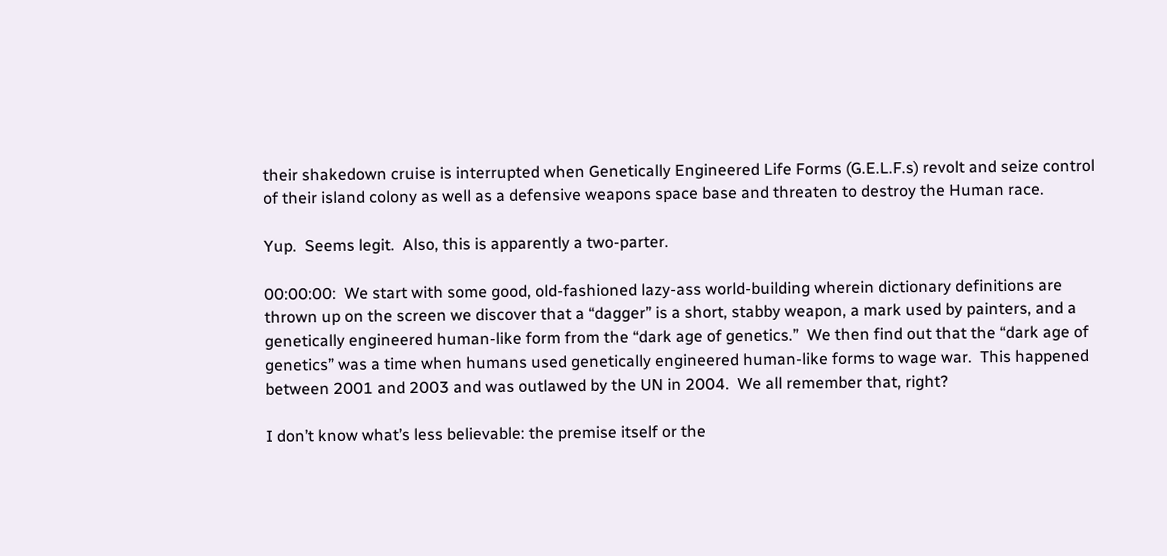their shakedown cruise is interrupted when Genetically Engineered Life Forms (G.E.L.F.s) revolt and seize control of their island colony as well as a defensive weapons space base and threaten to destroy the Human race.

Yup.  Seems legit.  Also, this is apparently a two-parter.

00:00:00:  We start with some good, old-fashioned lazy-ass world-building wherein dictionary definitions are thrown up on the screen we discover that a “dagger” is a short, stabby weapon, a mark used by painters, and a genetically engineered human-like form from the “dark age of genetics.”  We then find out that the “dark age of genetics” was a time when humans used genetically engineered human-like forms to wage war.  This happened between 2001 and 2003 and was outlawed by the UN in 2004.  We all remember that, right?

I don’t know what’s less believable: the premise itself or the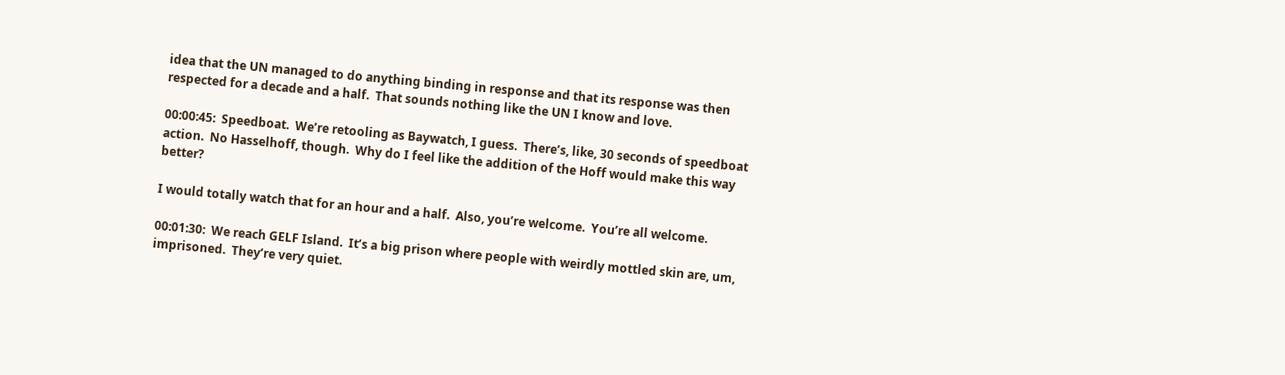idea that the UN managed to do anything binding in response and that its response was then respected for a decade and a half.  That sounds nothing like the UN I know and love.

00:00:45:  Speedboat.  We’re retooling as Baywatch, I guess.  There’s, like, 30 seconds of speedboat action.  No Hasselhoff, though.  Why do I feel like the addition of the Hoff would make this way better?

I would totally watch that for an hour and a half.  Also, you’re welcome.  You’re all welcome.

00:01:30:  We reach GELF Island.  It’s a big prison where people with weirdly mottled skin are, um, imprisoned.  They’re very quiet.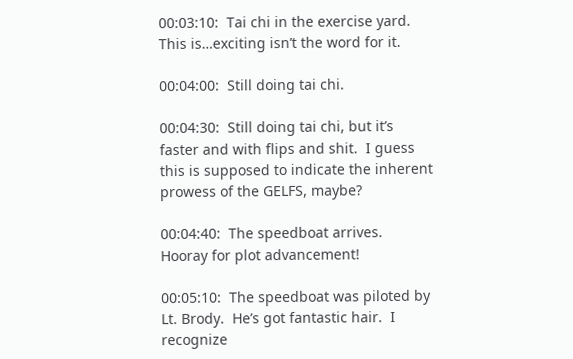00:03:10:  Tai chi in the exercise yard.  This is…exciting isn’t the word for it.

00:04:00:  Still doing tai chi.

00:04:30:  Still doing tai chi, but it’s faster and with flips and shit.  I guess this is supposed to indicate the inherent prowess of the GELFS, maybe?

00:04:40:  The speedboat arrives.  Hooray for plot advancement!

00:05:10:  The speedboat was piloted by Lt. Brody.  He’s got fantastic hair.  I recognize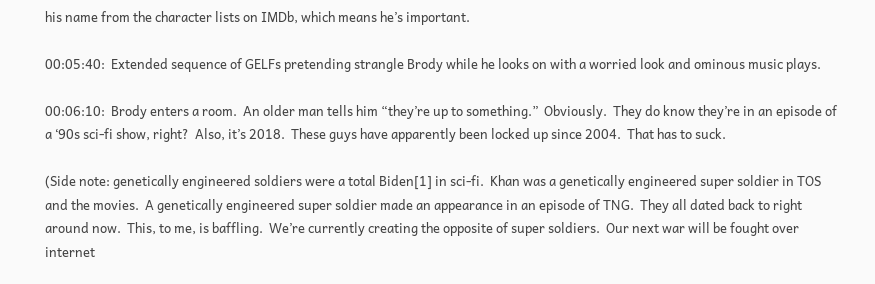his name from the character lists on IMDb, which means he’s important.

00:05:40:  Extended sequence of GELFs pretending strangle Brody while he looks on with a worried look and ominous music plays.

00:06:10:  Brody enters a room.  An older man tells him “they’re up to something.”  Obviously.  They do know they’re in an episode of a ‘90s sci-fi show, right?  Also, it’s 2018.  These guys have apparently been locked up since 2004.  That has to suck.

(Side note: genetically engineered soldiers were a total Biden[1] in sci-fi.  Khan was a genetically engineered super soldier in TOS and the movies.  A genetically engineered super soldier made an appearance in an episode of TNG.  They all dated back to right around now.  This, to me, is baffling.  We’re currently creating the opposite of super soldiers.  Our next war will be fought over internet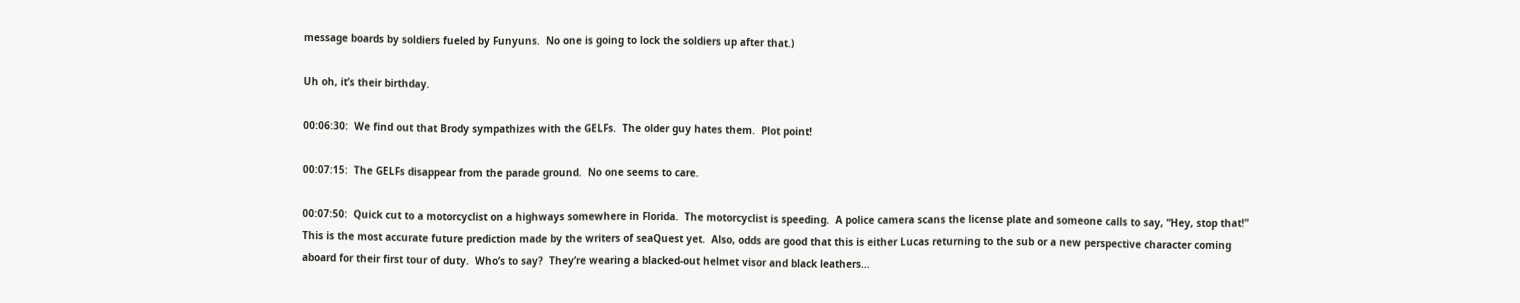message boards by soldiers fueled by Funyuns.  No one is going to lock the soldiers up after that.)

Uh oh, it’s their birthday.

00:06:30:  We find out that Brody sympathizes with the GELFs.  The older guy hates them.  Plot point!

00:07:15:  The GELFs disappear from the parade ground.  No one seems to care.

00:07:50:  Quick cut to a motorcyclist on a highways somewhere in Florida.  The motorcyclist is speeding.  A police camera scans the license plate and someone calls to say, “Hey, stop that!”  This is the most accurate future prediction made by the writers of seaQuest yet.  Also, odds are good that this is either Lucas returning to the sub or a new perspective character coming aboard for their first tour of duty.  Who’s to say?  They’re wearing a blacked-out helmet visor and black leathers…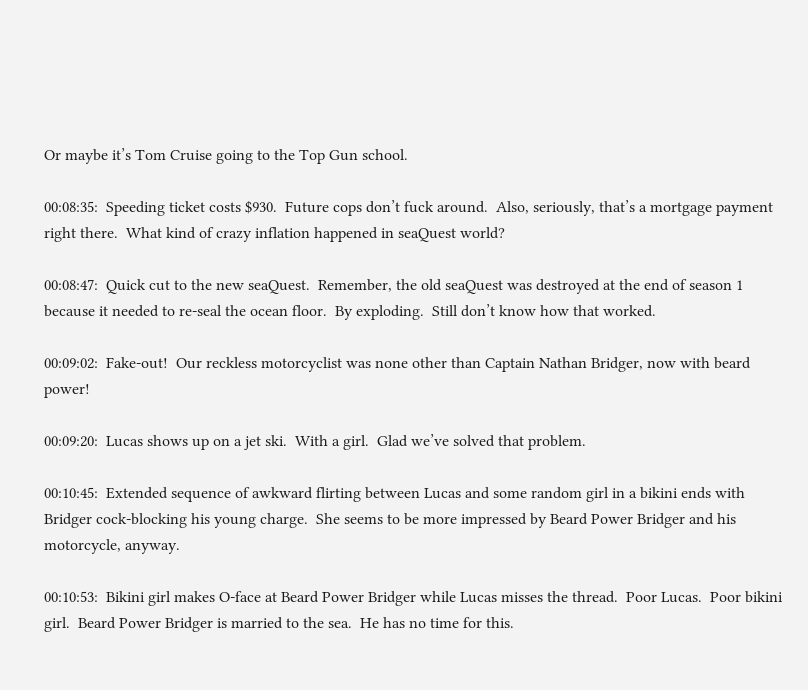Or maybe it’s Tom Cruise going to the Top Gun school.

00:08:35:  Speeding ticket costs $930.  Future cops don’t fuck around.  Also, seriously, that’s a mortgage payment right there.  What kind of crazy inflation happened in seaQuest world?

00:08:47:  Quick cut to the new seaQuest.  Remember, the old seaQuest was destroyed at the end of season 1 because it needed to re-seal the ocean floor.  By exploding.  Still don’t know how that worked.

00:09:02:  Fake-out!  Our reckless motorcyclist was none other than Captain Nathan Bridger, now with beard power!

00:09:20:  Lucas shows up on a jet ski.  With a girl.  Glad we’ve solved that problem.

00:10:45:  Extended sequence of awkward flirting between Lucas and some random girl in a bikini ends with Bridger cock-blocking his young charge.  She seems to be more impressed by Beard Power Bridger and his motorcycle, anyway.

00:10:53:  Bikini girl makes O-face at Beard Power Bridger while Lucas misses the thread.  Poor Lucas.  Poor bikini girl.  Beard Power Bridger is married to the sea.  He has no time for this.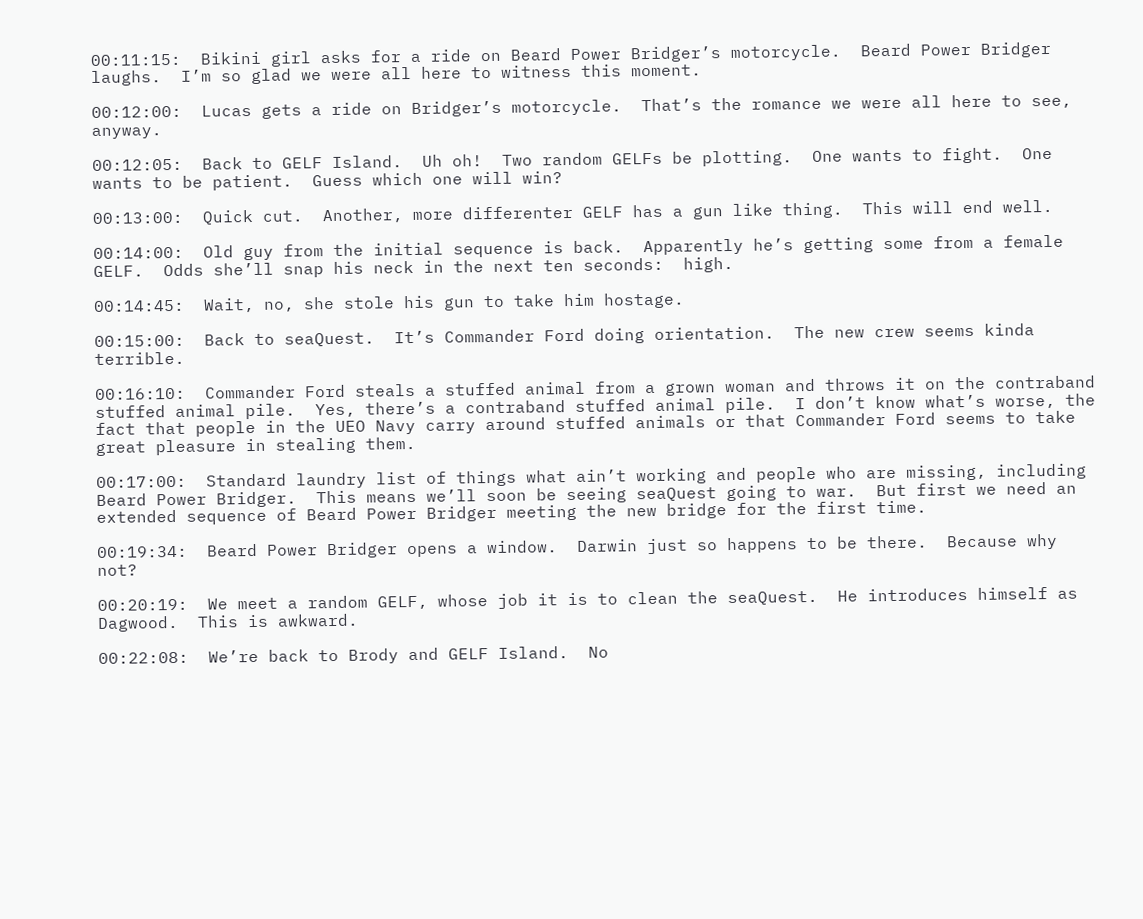00:11:15:  Bikini girl asks for a ride on Beard Power Bridger’s motorcycle.  Beard Power Bridger laughs.  I’m so glad we were all here to witness this moment.

00:12:00:  Lucas gets a ride on Bridger’s motorcycle.  That’s the romance we were all here to see, anyway.

00:12:05:  Back to GELF Island.  Uh oh!  Two random GELFs be plotting.  One wants to fight.  One wants to be patient.  Guess which one will win?

00:13:00:  Quick cut.  Another, more differenter GELF has a gun like thing.  This will end well.

00:14:00:  Old guy from the initial sequence is back.  Apparently he’s getting some from a female GELF.  Odds she’ll snap his neck in the next ten seconds:  high.

00:14:45:  Wait, no, she stole his gun to take him hostage.

00:15:00:  Back to seaQuest.  It’s Commander Ford doing orientation.  The new crew seems kinda terrible.

00:16:10:  Commander Ford steals a stuffed animal from a grown woman and throws it on the contraband stuffed animal pile.  Yes, there’s a contraband stuffed animal pile.  I don’t know what’s worse, the fact that people in the UEO Navy carry around stuffed animals or that Commander Ford seems to take great pleasure in stealing them.

00:17:00:  Standard laundry list of things what ain’t working and people who are missing, including Beard Power Bridger.  This means we’ll soon be seeing seaQuest going to war.  But first we need an extended sequence of Beard Power Bridger meeting the new bridge for the first time.

00:19:34:  Beard Power Bridger opens a window.  Darwin just so happens to be there.  Because why not?

00:20:19:  We meet a random GELF, whose job it is to clean the seaQuest.  He introduces himself as Dagwood.  This is awkward.

00:22:08:  We’re back to Brody and GELF Island.  No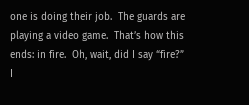one is doing their job.  The guards are playing a video game.  That’s how this ends: in fire.  Oh, wait, did I say “fire?”  I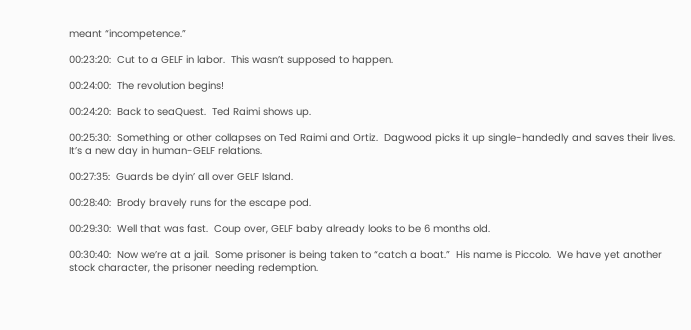meant “incompetence.”

00:23:20:  Cut to a GELF in labor.  This wasn’t supposed to happen.

00:24:00:  The revolution begins!

00:24:20:  Back to seaQuest.  Ted Raimi shows up.

00:25:30:  Something or other collapses on Ted Raimi and Ortiz.  Dagwood picks it up single-handedly and saves their lives.  It’s a new day in human-GELF relations.

00:27:35:  Guards be dyin’ all over GELF Island.

00:28:40:  Brody bravely runs for the escape pod.

00:29:30:  Well that was fast.  Coup over, GELF baby already looks to be 6 months old.

00:30:40:  Now we’re at a jail.  Some prisoner is being taken to “catch a boat.”  His name is Piccolo.  We have yet another stock character, the prisoner needing redemption.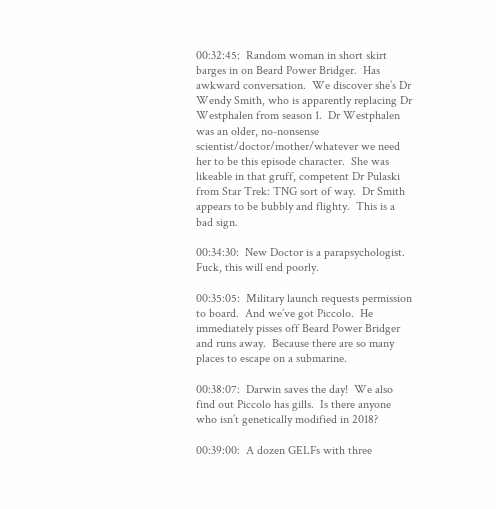00:32:45:  Random woman in short skirt barges in on Beard Power Bridger.  Has awkward conversation.  We discover she’s Dr Wendy Smith, who is apparently replacing Dr Westphalen from season 1.  Dr Westphalen was an older, no-nonsense scientist/doctor/mother/whatever we need her to be this episode character.  She was likeable in that gruff, competent Dr Pulaski from Star Trek: TNG sort of way.  Dr Smith appears to be bubbly and flighty.  This is a bad sign.

00:34:30:  New Doctor is a parapsychologist.  Fuck, this will end poorly.

00:35:05:  Military launch requests permission to board.  And we’ve got Piccolo.  He immediately pisses off Beard Power Bridger and runs away.  Because there are so many places to escape on a submarine.

00:38:07:  Darwin saves the day!  We also find out Piccolo has gills.  Is there anyone who isn’t genetically modified in 2018?

00:39:00:  A dozen GELFs with three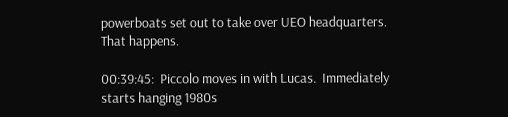powerboats set out to take over UEO headquarters.  That happens.

00:39:45:  Piccolo moves in with Lucas.  Immediately starts hanging 1980s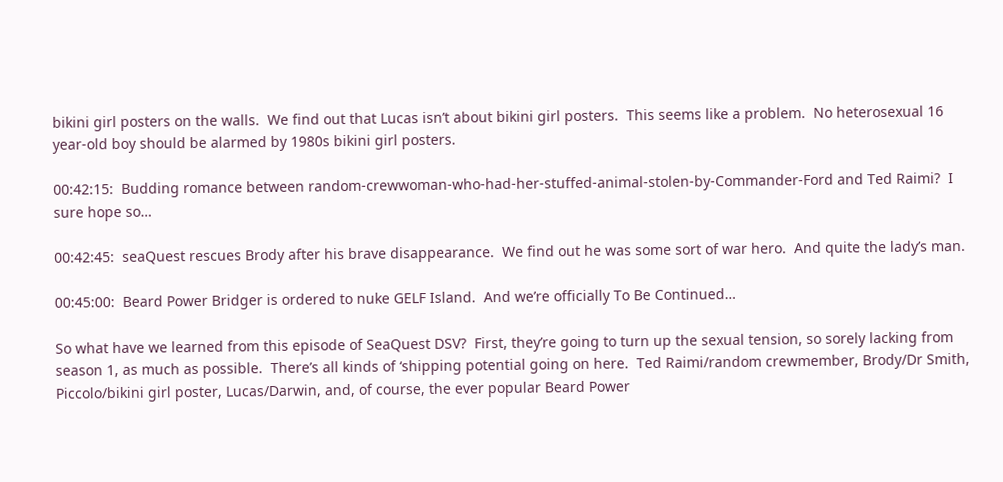bikini girl posters on the walls.  We find out that Lucas isn’t about bikini girl posters.  This seems like a problem.  No heterosexual 16 year-old boy should be alarmed by 1980s bikini girl posters.

00:42:15:  Budding romance between random-crewwoman-who-had-her-stuffed-animal-stolen-by-Commander-Ford and Ted Raimi?  I sure hope so…

00:42:45:  seaQuest rescues Brody after his brave disappearance.  We find out he was some sort of war hero.  And quite the lady’s man.

00:45:00:  Beard Power Bridger is ordered to nuke GELF Island.  And we’re officially To Be Continued…

So what have we learned from this episode of SeaQuest DSV?  First, they’re going to turn up the sexual tension, so sorely lacking from season 1, as much as possible.  There’s all kinds of ‘shipping potential going on here.  Ted Raimi/random crewmember, Brody/Dr Smith, Piccolo/bikini girl poster, Lucas/Darwin, and, of course, the ever popular Beard Power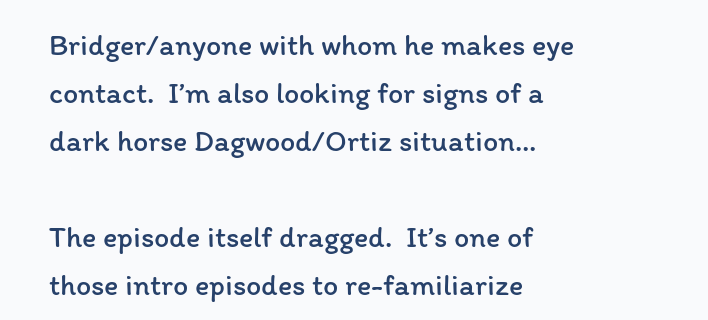Bridger/anyone with whom he makes eye contact.  I’m also looking for signs of a dark horse Dagwood/Ortiz situation…

The episode itself dragged.  It’s one of those intro episodes to re-familiarize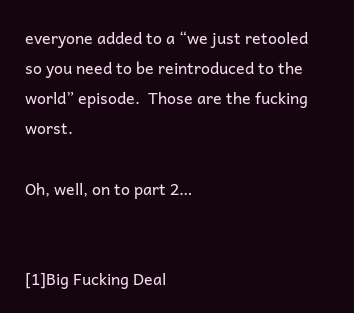everyone added to a “we just retooled so you need to be reintroduced to the world” episode.  Those are the fucking worst.

Oh, well, on to part 2…


[1]Big Fucking Deal